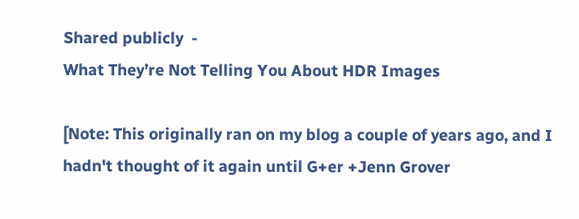Shared publicly  -
What They’re Not Telling You About HDR Images

[Note: This originally ran on my blog a couple of years ago, and I hadn't thought of it again until G+er +Jenn Grover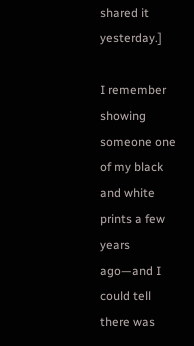shared it yesterday.]

I remember showing someone one of my black and white prints a few years ago—and I could tell there was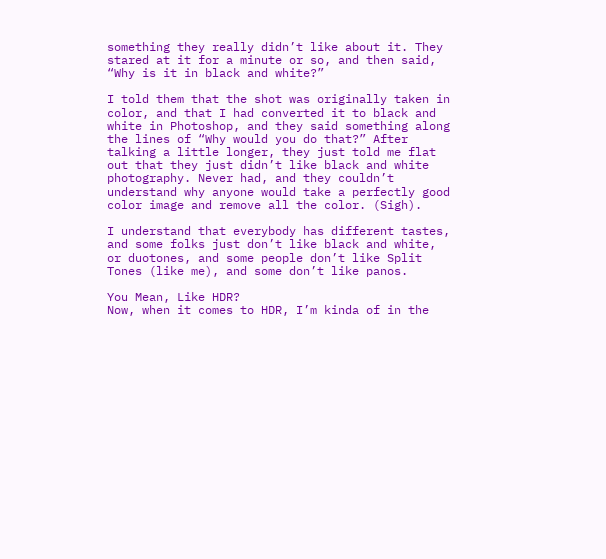something they really didn’t like about it. They stared at it for a minute or so, and then said, “Why is it in black and white?”

I told them that the shot was originally taken in color, and that I had converted it to black and white in Photoshop, and they said something along the lines of “Why would you do that?” After talking a little longer, they just told me flat out that they just didn’t like black and white photography. Never had, and they couldn’t understand why anyone would take a perfectly good color image and remove all the color. (Sigh).

I understand that everybody has different tastes, and some folks just don’t like black and white, or duotones, and some people don’t like Split Tones (like me), and some don’t like panos.

You Mean, Like HDR?
Now, when it comes to HDR, I’m kinda of in the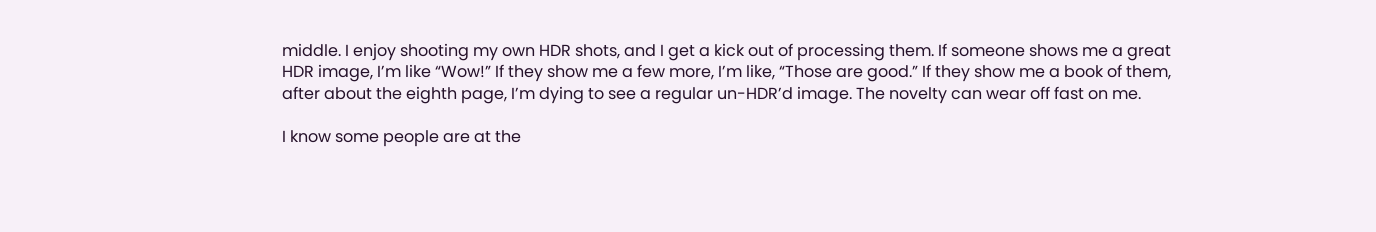middle. I enjoy shooting my own HDR shots, and I get a kick out of processing them. If someone shows me a great HDR image, I’m like “Wow!” If they show me a few more, I’m like, “Those are good.” If they show me a book of them, after about the eighth page, I’m dying to see a regular un-HDR’d image. The novelty can wear off fast on me.

I know some people are at the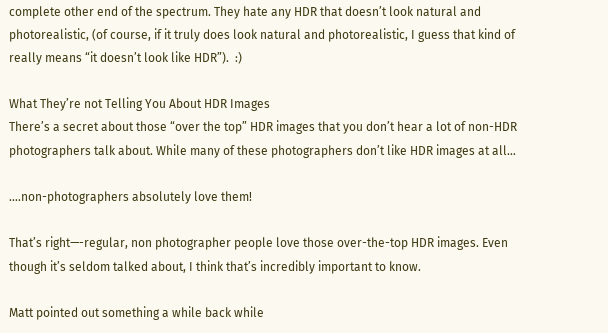complete other end of the spectrum. They hate any HDR that doesn’t look natural and photorealistic, (of course, if it truly does look natural and photorealistic, I guess that kind of really means “it doesn’t look like HDR”).  :)

What They’re not Telling You About HDR Images
There’s a secret about those “over the top” HDR images that you don’t hear a lot of non-HDR photographers talk about. While many of these photographers don’t like HDR images at all…

….non-photographers absolutely love them!

That’s right—-regular, non photographer people love those over-the-top HDR images. Even though it’s seldom talked about, I think that’s incredibly important to know.

Matt pointed out something a while back while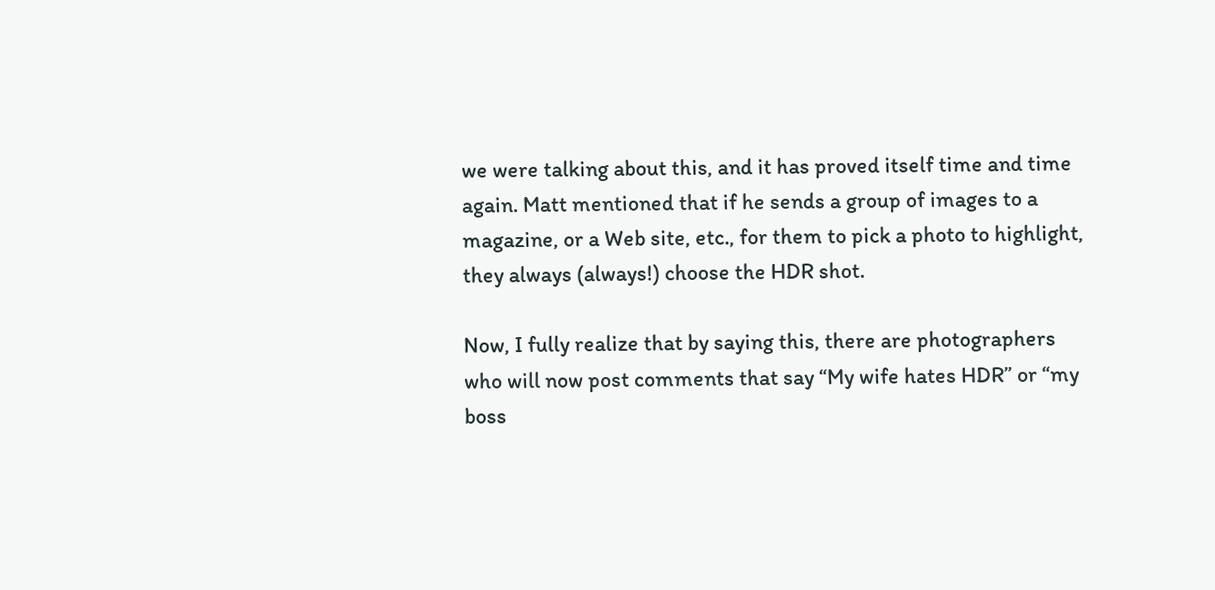we were talking about this, and it has proved itself time and time again. Matt mentioned that if he sends a group of images to a magazine, or a Web site, etc., for them to pick a photo to highlight, they always (always!) choose the HDR shot.

Now, I fully realize that by saying this, there are photographers who will now post comments that say “My wife hates HDR” or “my boss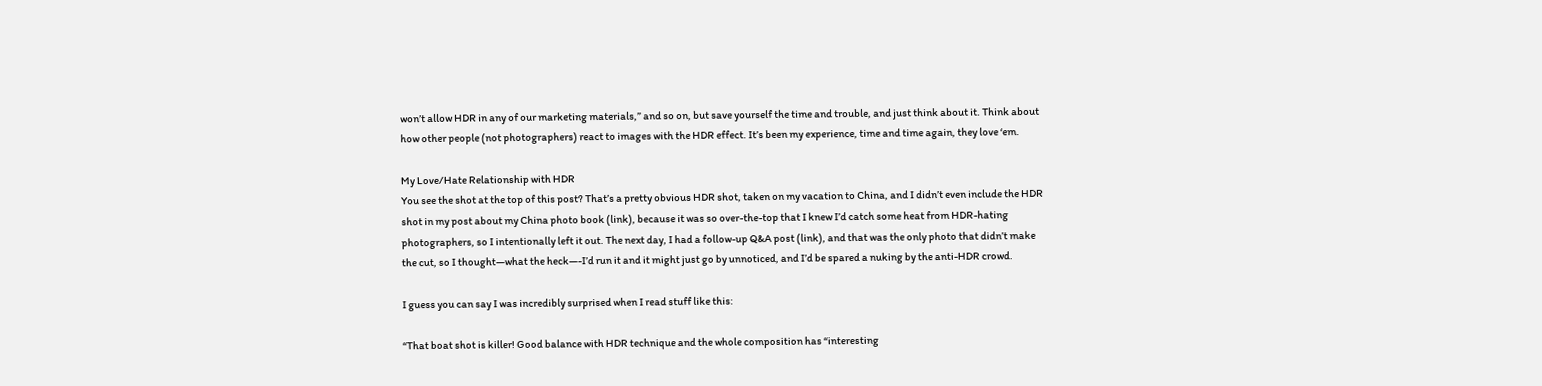won’t allow HDR in any of our marketing materials,” and so on, but save yourself the time and trouble, and just think about it. Think about how other people (not photographers) react to images with the HDR effect. It’s been my experience, time and time again, they love ‘em.

My Love/Hate Relationship with HDR
You see the shot at the top of this post? That’s a pretty obvious HDR shot, taken on my vacation to China, and I didn’t even include the HDR shot in my post about my China photo book (link), because it was so over-the-top that I knew I’d catch some heat from HDR-hating photographers, so I intentionally left it out. The next day, I had a follow-up Q&A post (link), and that was the only photo that didn’t make the cut, so I thought—what the heck—-I’d run it and it might just go by unnoticed, and I’d be spared a nuking by the anti-HDR crowd.

I guess you can say I was incredibly surprised when I read stuff like this:

“That boat shot is killer! Good balance with HDR technique and the whole composition has “interesting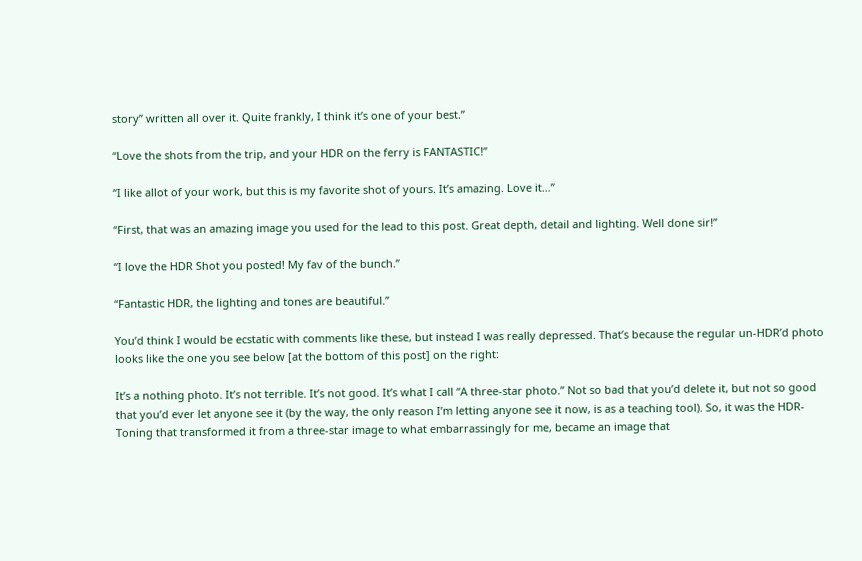story” written all over it. Quite frankly, I think it’s one of your best.”

“Love the shots from the trip, and your HDR on the ferry is FANTASTIC!”

“I like allot of your work, but this is my favorite shot of yours. It’s amazing. Love it…”

“First, that was an amazing image you used for the lead to this post. Great depth, detail and lighting. Well done sir!”

“I love the HDR Shot you posted! My fav of the bunch.”

“Fantastic HDR, the lighting and tones are beautiful.”

You’d think I would be ecstatic with comments like these, but instead I was really depressed. That’s because the regular un-HDR’d photo looks like the one you see below [at the bottom of this post] on the right:

It’s a nothing photo. It’s not terrible. It’s not good. It’s what I call “A three-star photo.” Not so bad that you’d delete it, but not so good that you’d ever let anyone see it (by the way, the only reason I’m letting anyone see it now, is as a teaching tool). So, it was the HDR-Toning that transformed it from a three-star image to what embarrassingly for me, became an image that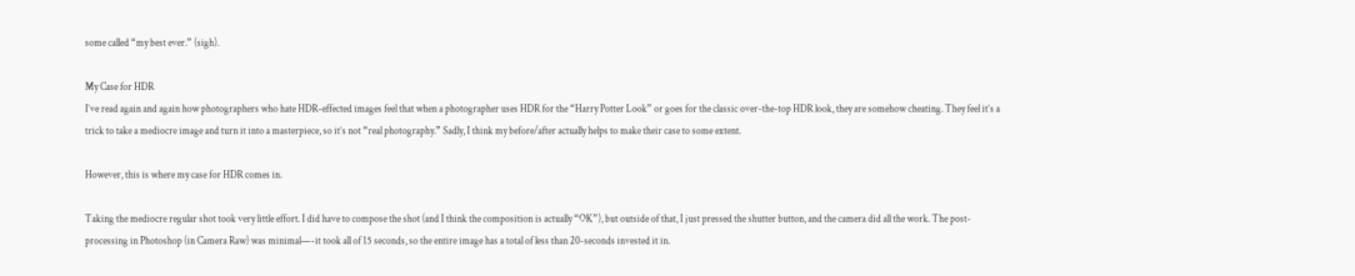some called “my best ever.” (sigh).

My Case for HDR
I’ve read again and again how photographers who hate HDR-effected images feel that when a photographer uses HDR for the “Harry Potter Look” or goes for the classic over-the-top HDR look, they are somehow cheating. They feel it’s a trick to take a mediocre image and turn it into a masterpiece, so it’s not “real photography.” Sadly, I think my before/after actually helps to make their case to some extent.

However, this is where my case for HDR comes in.

Taking the mediocre regular shot took very little effort. I did have to compose the shot (and I think the composition is actually “OK”), but outside of that, I just pressed the shutter button, and the camera did all the work. The post-processing in Photoshop (in Camera Raw) was minimal—-it took all of 15 seconds, so the entire image has a total of less than 20-seconds invested it in.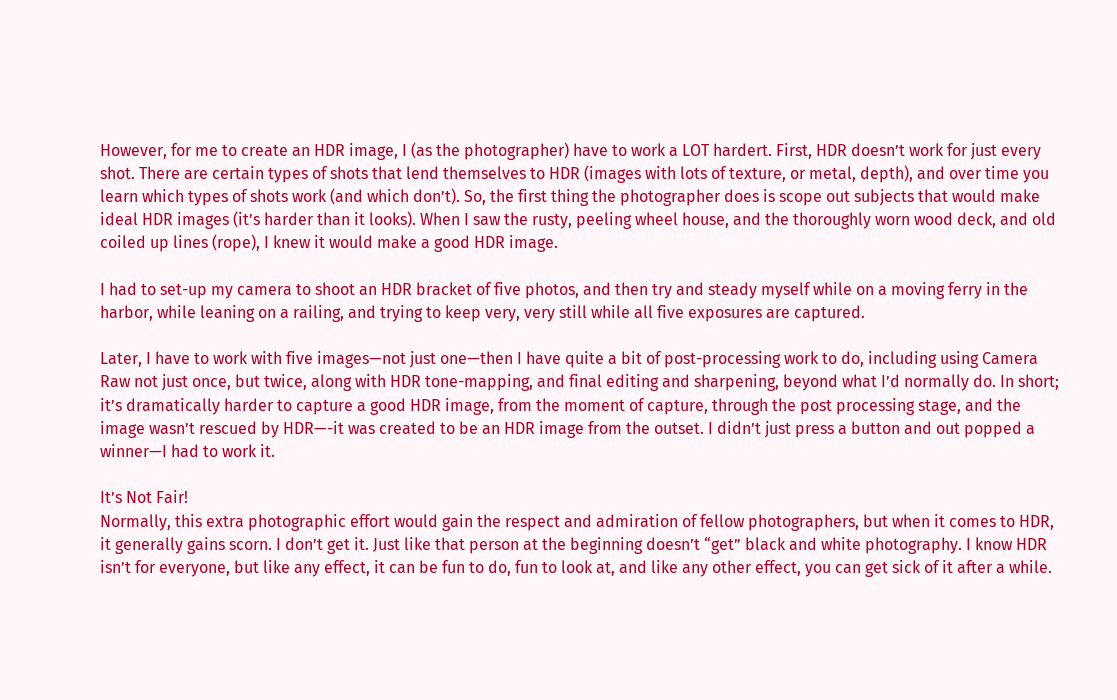However, for me to create an HDR image, I (as the photographer) have to work a LOT hardert. First, HDR doesn’t work for just every shot. There are certain types of shots that lend themselves to HDR (images with lots of texture, or metal, depth), and over time you learn which types of shots work (and which don’t). So, the first thing the photographer does is scope out subjects that would make ideal HDR images (it’s harder than it looks). When I saw the rusty, peeling wheel house, and the thoroughly worn wood deck, and old coiled up lines (rope), I knew it would make a good HDR image.

I had to set-up my camera to shoot an HDR bracket of five photos, and then try and steady myself while on a moving ferry in the harbor, while leaning on a railing, and trying to keep very, very still while all five exposures are captured.

Later, I have to work with five images—not just one—then I have quite a bit of post-processing work to do, including using Camera Raw not just once, but twice, along with HDR tone-mapping, and final editing and sharpening, beyond what I’d normally do. In short; it’s dramatically harder to capture a good HDR image, from the moment of capture, through the post processing stage, and the image wasn’t rescued by HDR—-it was created to be an HDR image from the outset. I didn’t just press a button and out popped a winner—I had to work it.

It’s Not Fair!
Normally, this extra photographic effort would gain the respect and admiration of fellow photographers, but when it comes to HDR, it generally gains scorn. I don’t get it. Just like that person at the beginning doesn’t “get” black and white photography. I know HDR isn’t for everyone, but like any effect, it can be fun to do, fun to look at, and like any other effect, you can get sick of it after a while.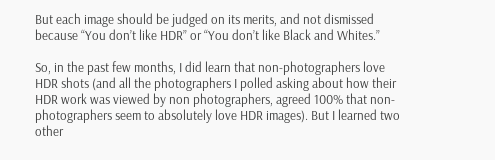But each image should be judged on its merits, and not dismissed because “You don’t like HDR” or “You don’t like Black and Whites.”

So, in the past few months, I did learn that non-photographers love HDR shots (and all the photographers I polled asking about how their HDR work was viewed by non photographers, agreed 100% that non-photographers seem to absolutely love HDR images). But I learned two other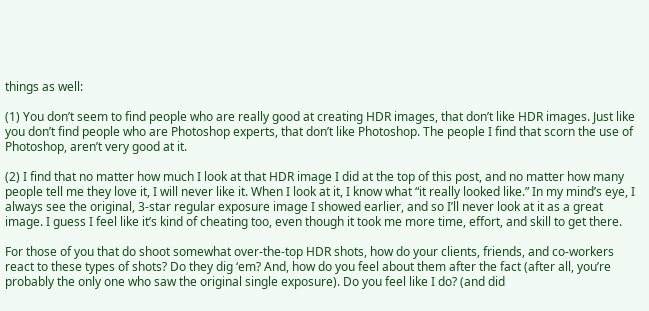things as well:

(1) You don’t seem to find people who are really good at creating HDR images, that don’t like HDR images. Just like you don’t find people who are Photoshop experts, that don’t like Photoshop. The people I find that scorn the use of Photoshop, aren’t very good at it.

(2) I find that no matter how much I look at that HDR image I did at the top of this post, and no matter how many people tell me they love it, I will never like it. When I look at it, I know what “it really looked like.” In my mind’s eye, I always see the original, 3-star regular exposure image I showed earlier, and so I’ll never look at it as a great image. I guess I feel like it’s kind of cheating too, even though it took me more time, effort, and skill to get there.

For those of you that do shoot somewhat over-the-top HDR shots, how do your clients, friends, and co-workers react to these types of shots? Do they dig ‘em? And, how do you feel about them after the fact (after all, you’re probably the only one who saw the original single exposure). Do you feel like I do? (and did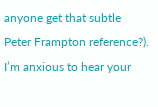anyone get that subtle Peter Frampton reference?). I’m anxious to hear your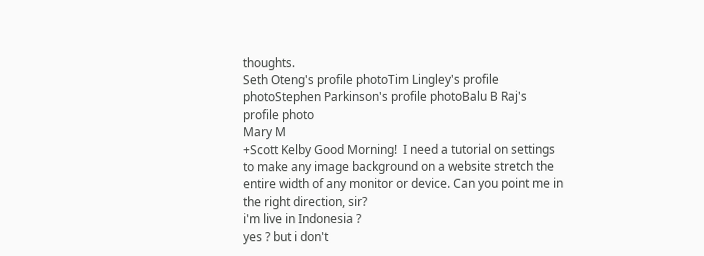thoughts.
Seth Oteng's profile photoTim Lingley's profile photoStephen Parkinson's profile photoBalu B Raj's profile photo
Mary M
+Scott Kelby Good Morning!  I need a tutorial on settings to make any image background on a website stretch the entire width of any monitor or device. Can you point me in the right direction, sir?
i'm live in Indonesia ?
yes ? but i don't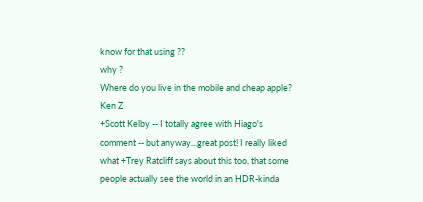know for that using ??
why ?
Where do you live in the mobile and cheap apple?
Ken Z
+Scott Kelby -- I totally agree with Hiago's comment -- but anyway...great post! I really liked what +Trey Ratcliff says about this too, that some people actually see the world in an HDR-kinda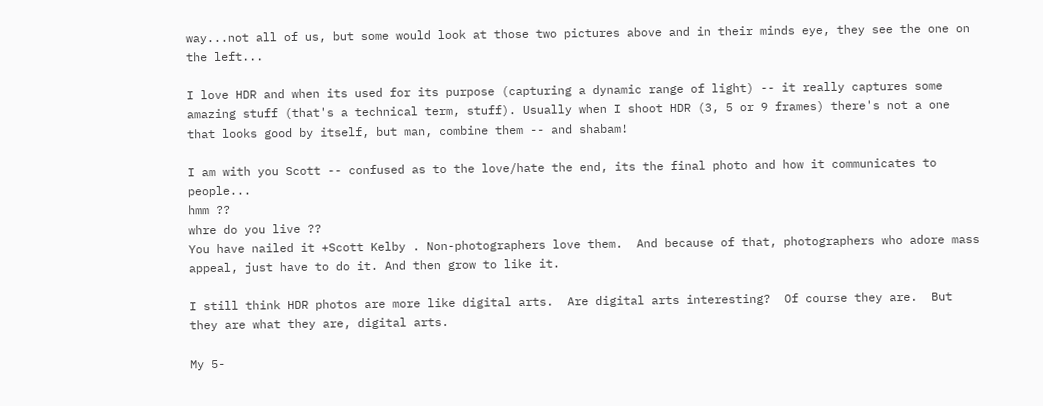way...not all of us, but some would look at those two pictures above and in their minds eye, they see the one on the left...

I love HDR and when its used for its purpose (capturing a dynamic range of light) -- it really captures some amazing stuff (that's a technical term, stuff). Usually when I shoot HDR (3, 5 or 9 frames) there's not a one that looks good by itself, but man, combine them -- and shabam!

I am with you Scott -- confused as to the love/hate the end, its the final photo and how it communicates to people...
hmm ??
whre do you live ??
You have nailed it +Scott Kelby . Non-photographers love them.  And because of that, photographers who adore mass appeal, just have to do it. And then grow to like it.

I still think HDR photos are more like digital arts.  Are digital arts interesting?  Of course they are.  But they are what they are, digital arts.

My 5-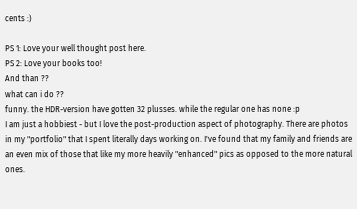cents :)

PS 1: Love your well thought post here.
PS 2: Love your books too!
And than ??
what can i do ??
funny. the HDR-version have gotten 32 plusses. while the regular one has none :p
I am just a hobbiest - but I love the post-production aspect of photography. There are photos in my "portfolio" that I spent literally days working on. I've found that my family and friends are an even mix of those that like my more heavily "enhanced" pics as opposed to the more natural ones.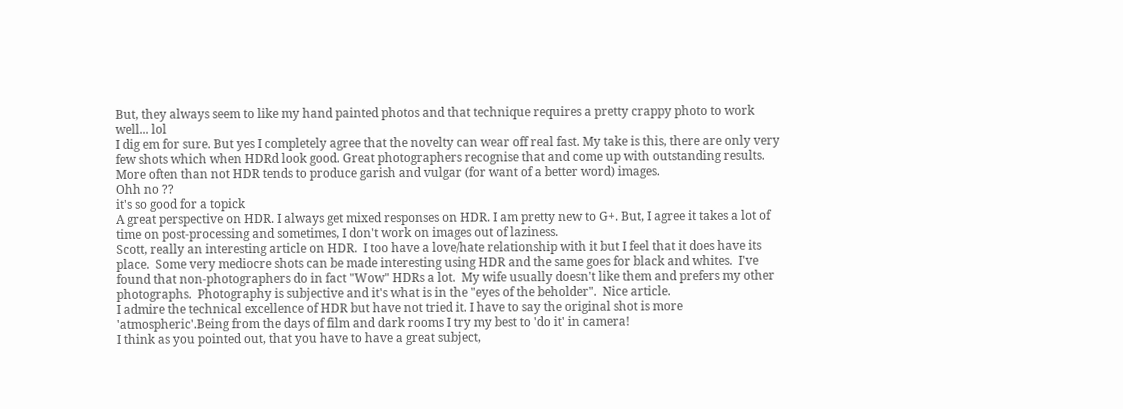But, they always seem to like my hand painted photos and that technique requires a pretty crappy photo to work well... lol
I dig em for sure. But yes I completely agree that the novelty can wear off real fast. My take is this, there are only very few shots which when HDRd look good. Great photographers recognise that and come up with outstanding results. More often than not HDR tends to produce garish and vulgar (for want of a better word) images.
Ohh no ??
it's so good for a topick
A great perspective on HDR. I always get mixed responses on HDR. I am pretty new to G+. But, I agree it takes a lot of time on post-processing and sometimes, I don't work on images out of laziness.
Scott, really an interesting article on HDR.  I too have a love/hate relationship with it but I feel that it does have its place.  Some very mediocre shots can be made interesting using HDR and the same goes for black and whites.  I've found that non-photographers do in fact "Wow" HDRs a lot.  My wife usually doesn't like them and prefers my other photographs.  Photography is subjective and it's what is in the "eyes of the beholder".  Nice article.
I admire the technical excellence of HDR but have not tried it. I have to say the original shot is more 'atmospheric'.Being from the days of film and dark rooms I try my best to 'do it' in camera!
I think as you pointed out, that you have to have a great subject,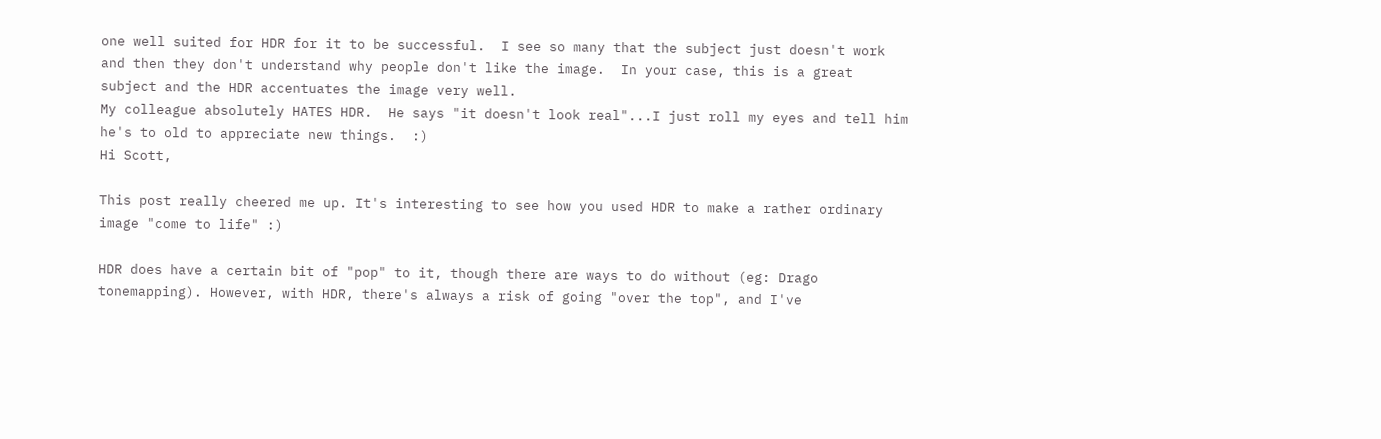one well suited for HDR for it to be successful.  I see so many that the subject just doesn't work and then they don't understand why people don't like the image.  In your case, this is a great subject and the HDR accentuates the image very well.
My colleague absolutely HATES HDR.  He says "it doesn't look real"...I just roll my eyes and tell him he's to old to appreciate new things.  :)
Hi Scott,

This post really cheered me up. It's interesting to see how you used HDR to make a rather ordinary image "come to life" :)

HDR does have a certain bit of "pop" to it, though there are ways to do without (eg: Drago tonemapping). However, with HDR, there's always a risk of going "over the top", and I've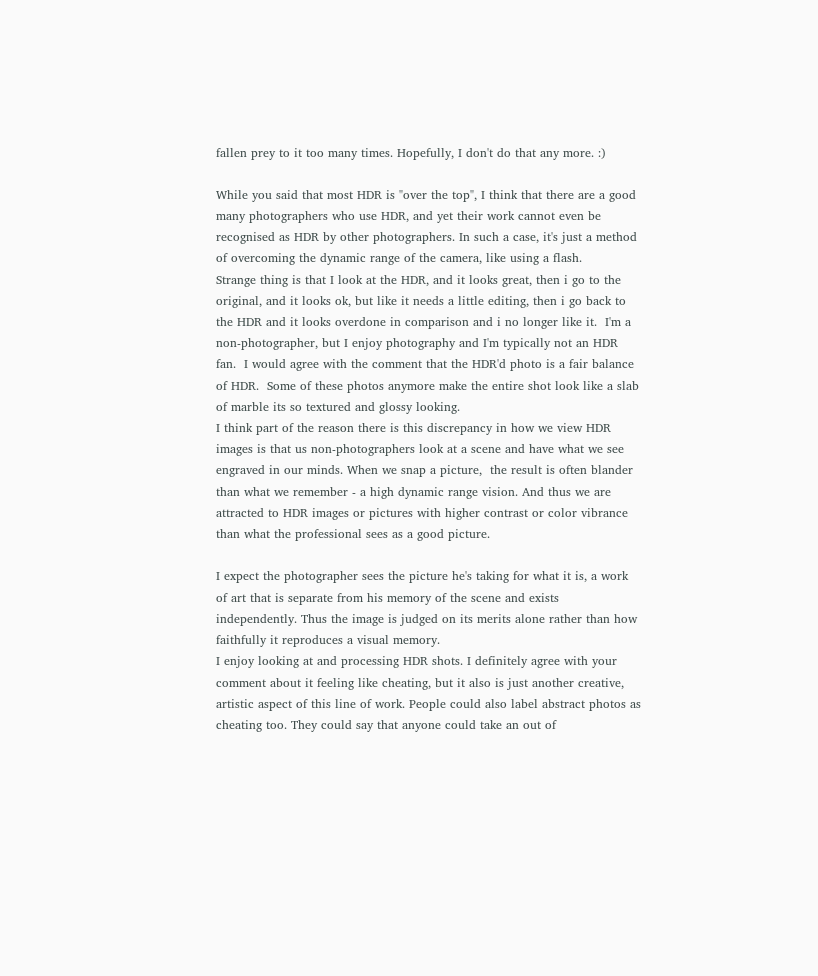fallen prey to it too many times. Hopefully, I don't do that any more. :)

While you said that most HDR is "over the top", I think that there are a good many photographers who use HDR, and yet their work cannot even be recognised as HDR by other photographers. In such a case, it's just a method of overcoming the dynamic range of the camera, like using a flash.
Strange thing is that I look at the HDR, and it looks great, then i go to the original, and it looks ok, but like it needs a little editing, then i go back to the HDR and it looks overdone in comparison and i no longer like it.  I'm a non-photographer, but I enjoy photography and I'm typically not an HDR fan.  I would agree with the comment that the HDR'd photo is a fair balance of HDR.  Some of these photos anymore make the entire shot look like a slab of marble its so textured and glossy looking.
I think part of the reason there is this discrepancy in how we view HDR images is that us non-photographers look at a scene and have what we see engraved in our minds. When we snap a picture,  the result is often blander than what we remember - a high dynamic range vision. And thus we are attracted to HDR images or pictures with higher contrast or color vibrance than what the professional sees as a good picture.

I expect the photographer sees the picture he's taking for what it is, a work of art that is separate from his memory of the scene and exists independently. Thus the image is judged on its merits alone rather than how faithfully it reproduces a visual memory.
I enjoy looking at and processing HDR shots. I definitely agree with your comment about it feeling like cheating, but it also is just another creative, artistic aspect of this line of work. People could also label abstract photos as cheating too. They could say that anyone could take an out of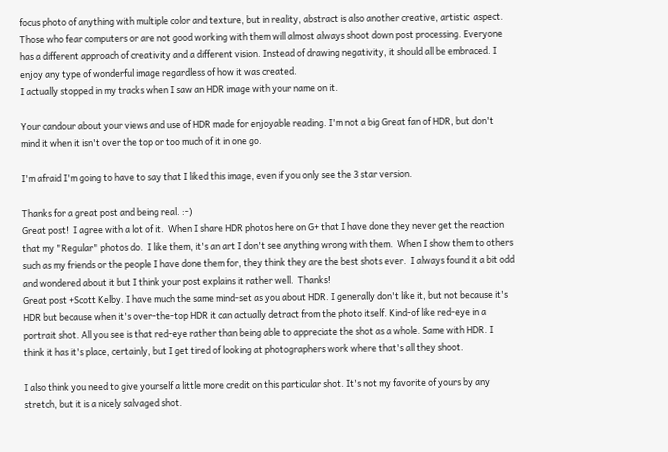focus photo of anything with multiple color and texture, but in reality, abstract is also another creative, artistic  aspect. Those who fear computers or are not good working with them will almost always shoot down post processing. Everyone has a different approach of creativity and a different vision. Instead of drawing negativity, it should all be embraced. I enjoy any type of wonderful image regardless of how it was created.
I actually stopped in my tracks when I saw an HDR image with your name on it.

Your candour about your views and use of HDR made for enjoyable reading. I'm not a big Great fan of HDR, but don't mind it when it isn't over the top or too much of it in one go.

I'm afraid I'm going to have to say that I liked this image, even if you only see the 3 star version.

Thanks for a great post and being real. :-)
Great post!  I agree with a lot of it.  When I share HDR photos here on G+ that I have done they never get the reaction that my "Regular" photos do.  I like them, it's an art I don't see anything wrong with them.  When I show them to others such as my friends or the people I have done them for, they think they are the best shots ever.  I always found it a bit odd and wondered about it but I think your post explains it rather well.  Thanks!
Great post +Scott Kelby. I have much the same mind-set as you about HDR. I generally don't like it, but not because it's HDR but because when it's over-the-top HDR it can actually detract from the photo itself. Kind-of like red-eye in a portrait shot. All you see is that red-eye rather than being able to appreciate the shot as a whole. Same with HDR. I think it has it's place, certainly, but I get tired of looking at photographers work where that's all they shoot.

I also think you need to give yourself a little more credit on this particular shot. It's not my favorite of yours by any stretch, but it is a nicely salvaged shot.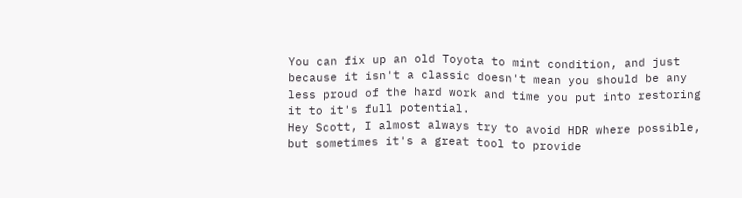You can fix up an old Toyota to mint condition, and just because it isn't a classic doesn't mean you should be any less proud of the hard work and time you put into restoring it to it's full potential.
Hey Scott, I almost always try to avoid HDR where possible, but sometimes it's a great tool to provide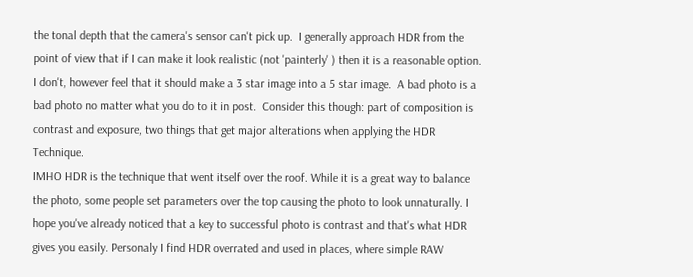the tonal depth that the camera's sensor can't pick up.  I generally approach HDR from the point of view that if I can make it look realistic (not 'painterly' ) then it is a reasonable option.  I don't, however feel that it should make a 3 star image into a 5 star image.  A bad photo is a bad photo no matter what you do to it in post.  Consider this though: part of composition is contrast and exposure, two things that get major alterations when applying the HDR Technique.
IMHO HDR is the technique that went itself over the roof. While it is a great way to balance the photo, some people set parameters over the top causing the photo to look unnaturally. I hope you've already noticed that a key to successful photo is contrast and that's what HDR gives you easily. Personaly I find HDR overrated and used in places, where simple RAW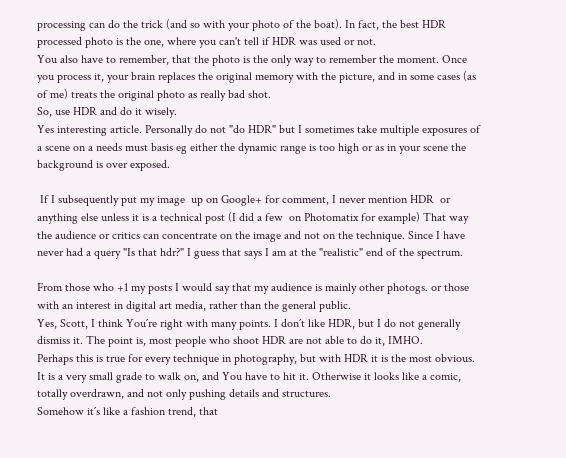processing can do the trick (and so with your photo of the boat). In fact, the best HDR processed photo is the one, where you can't tell if HDR was used or not.
You also have to remember, that the photo is the only way to remember the moment. Once you process it, your brain replaces the original memory with the picture, and in some cases (as of me) treats the original photo as really bad shot.
So, use HDR and do it wisely.
Yes interesting article. Personally do not "do HDR" but I sometimes take multiple exposures of a scene on a needs must basis eg either the dynamic range is too high or as in your scene the background is over exposed.

 If I subsequently put my image  up on Google+ for comment, I never mention HDR  or anything else unless it is a technical post (I did a few  on Photomatix for example) That way the audience or critics can concentrate on the image and not on the technique. Since I have never had a query "Is that hdr?" I guess that says I am at the "realistic" end of the spectrum.

From those who +1 my posts I would say that my audience is mainly other photogs. or those with an interest in digital art media, rather than the general public.
Yes, Scott, I think You´re right with many points. I don´t like HDR, but I do not generally dismiss it. The point is, most people who shoot HDR are not able to do it, IMHO.
Perhaps this is true for every technique in photography, but with HDR it is the most obvious. It is a very small grade to walk on, and You have to hit it. Otherwise it looks like a comic, totally overdrawn, and not only pushing details and structures.
Somehow it´s like a fashion trend, that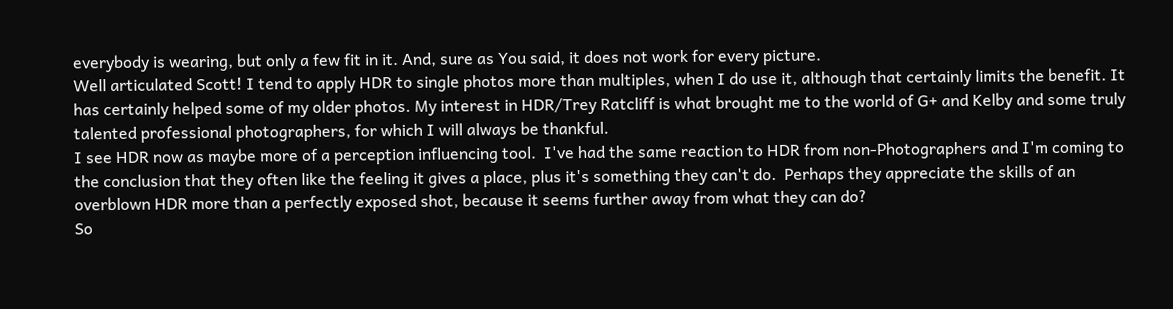everybody is wearing, but only a few fit in it. And, sure as You said, it does not work for every picture.
Well articulated Scott! I tend to apply HDR to single photos more than multiples, when I do use it, although that certainly limits the benefit. It has certainly helped some of my older photos. My interest in HDR/Trey Ratcliff is what brought me to the world of G+ and Kelby and some truly talented professional photographers, for which I will always be thankful.
I see HDR now as maybe more of a perception influencing tool.  I've had the same reaction to HDR from non-Photographers and I'm coming to the conclusion that they often like the feeling it gives a place, plus it's something they can't do.  Perhaps they appreciate the skills of an overblown HDR more than a perfectly exposed shot, because it seems further away from what they can do?
So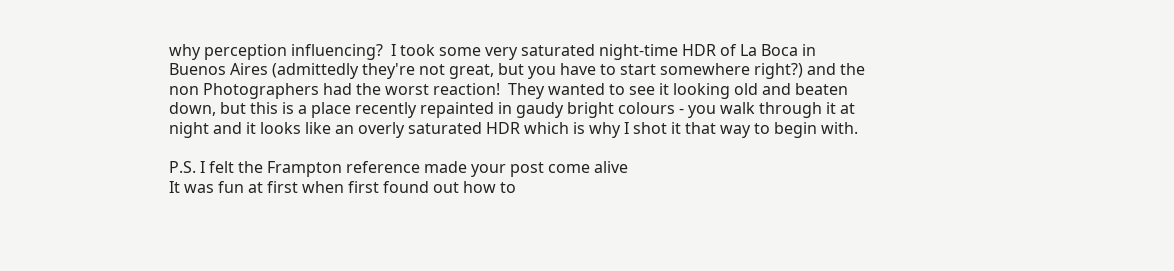why perception influencing?  I took some very saturated night-time HDR of La Boca in Buenos Aires (admittedly they're not great, but you have to start somewhere right?) and the non Photographers had the worst reaction!  They wanted to see it looking old and beaten down, but this is a place recently repainted in gaudy bright colours - you walk through it at night and it looks like an overly saturated HDR which is why I shot it that way to begin with.

P.S. I felt the Frampton reference made your post come alive
It was fun at first when first found out how to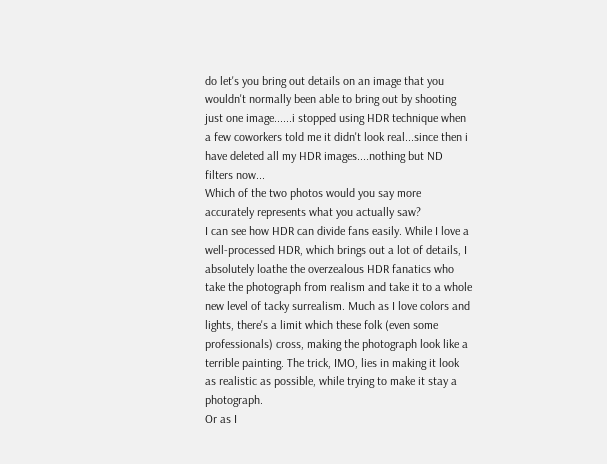do let's you bring out details on an image that you wouldn't normally been able to bring out by shooting just one image......i stopped using HDR technique when a few coworkers told me it didn't look real...since then i have deleted all my HDR images....nothing but ND filters now...
Which of the two photos would you say more accurately represents what you actually saw?
I can see how HDR can divide fans easily. While I love a well-processed HDR, which brings out a lot of details, I absolutely loathe the overzealous HDR fanatics who take the photograph from realism and take it to a whole new level of tacky surrealism. Much as I love colors and lights, there's a limit which these folk (even some professionals) cross, making the photograph look like a terrible painting. The trick, IMO, lies in making it look as realistic as possible, while trying to make it stay a photograph.
Or as I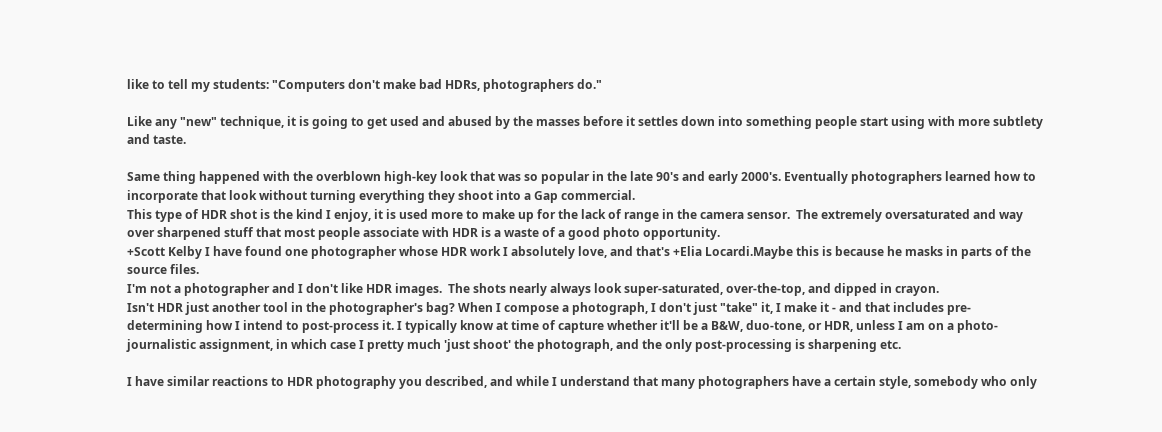like to tell my students: "Computers don't make bad HDRs, photographers do."

Like any "new" technique, it is going to get used and abused by the masses before it settles down into something people start using with more subtlety and taste.

Same thing happened with the overblown high-key look that was so popular in the late 90's and early 2000's. Eventually photographers learned how to incorporate that look without turning everything they shoot into a Gap commercial.
This type of HDR shot is the kind I enjoy, it is used more to make up for the lack of range in the camera sensor.  The extremely oversaturated and way over sharpened stuff that most people associate with HDR is a waste of a good photo opportunity.
+Scott Kelby I have found one photographer whose HDR work I absolutely love, and that's +Elia Locardi.Maybe this is because he masks in parts of the source files.
I'm not a photographer and I don't like HDR images.  The shots nearly always look super-saturated, over-the-top, and dipped in crayon.
Isn't HDR just another tool in the photographer's bag? When I compose a photograph, I don't just "take" it, I make it - and that includes pre-determining how I intend to post-process it. I typically know at time of capture whether it'll be a B&W, duo-tone, or HDR, unless I am on a photo-journalistic assignment, in which case I pretty much 'just shoot' the photograph, and the only post-processing is sharpening etc.

I have similar reactions to HDR photography you described, and while I understand that many photographers have a certain style, somebody who only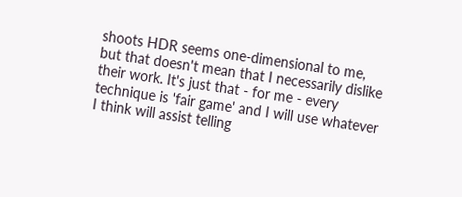shoots HDR seems one-dimensional to me, but that doesn't mean that I necessarily dislike their work. It's just that - for me - every technique is 'fair game' and I will use whatever I think will assist telling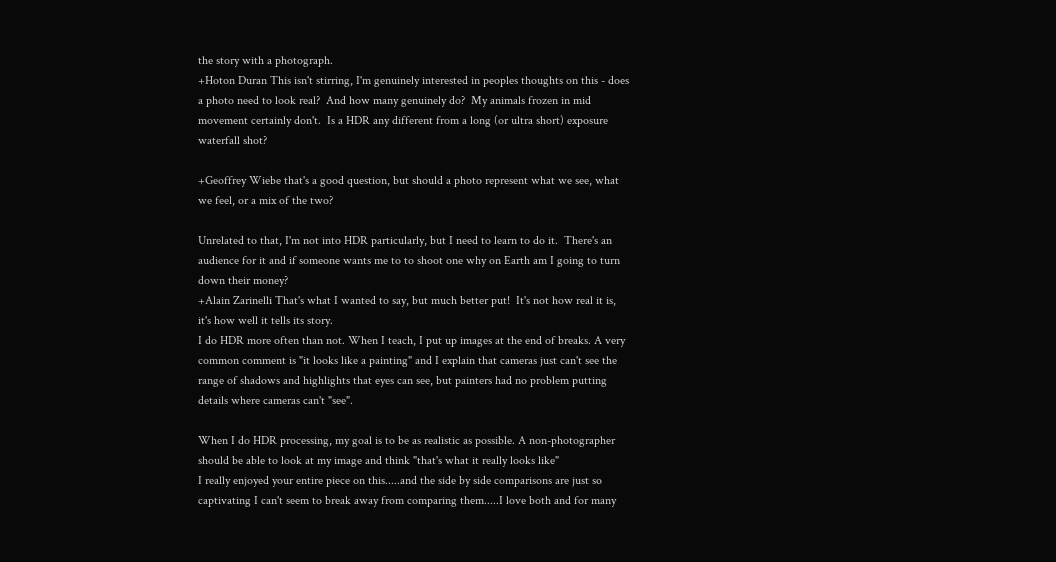the story with a photograph.
+Hoton Duran This isn't stirring, I'm genuinely interested in peoples thoughts on this - does a photo need to look real?  And how many genuinely do?  My animals frozen in mid movement certainly don't.  Is a HDR any different from a long (or ultra short) exposure waterfall shot?

+Geoffrey Wiebe that's a good question, but should a photo represent what we see, what we feel, or a mix of the two?

Unrelated to that, I'm not into HDR particularly, but I need to learn to do it.  There's an audience for it and if someone wants me to to shoot one why on Earth am I going to turn down their money?
+Alain Zarinelli That's what I wanted to say, but much better put!  It's not how real it is, it's how well it tells its story.
I do HDR more often than not. When I teach, I put up images at the end of breaks. A very common comment is "it looks like a painting" and I explain that cameras just can't see the range of shadows and highlights that eyes can see, but painters had no problem putting details where cameras can't "see".

When I do HDR processing, my goal is to be as realistic as possible. A non-photographer should be able to look at my image and think "that's what it really looks like"
I really enjoyed your entire piece on this.....and the side by side comparisons are just so captivating I can't seem to break away from comparing them.....I love both and for many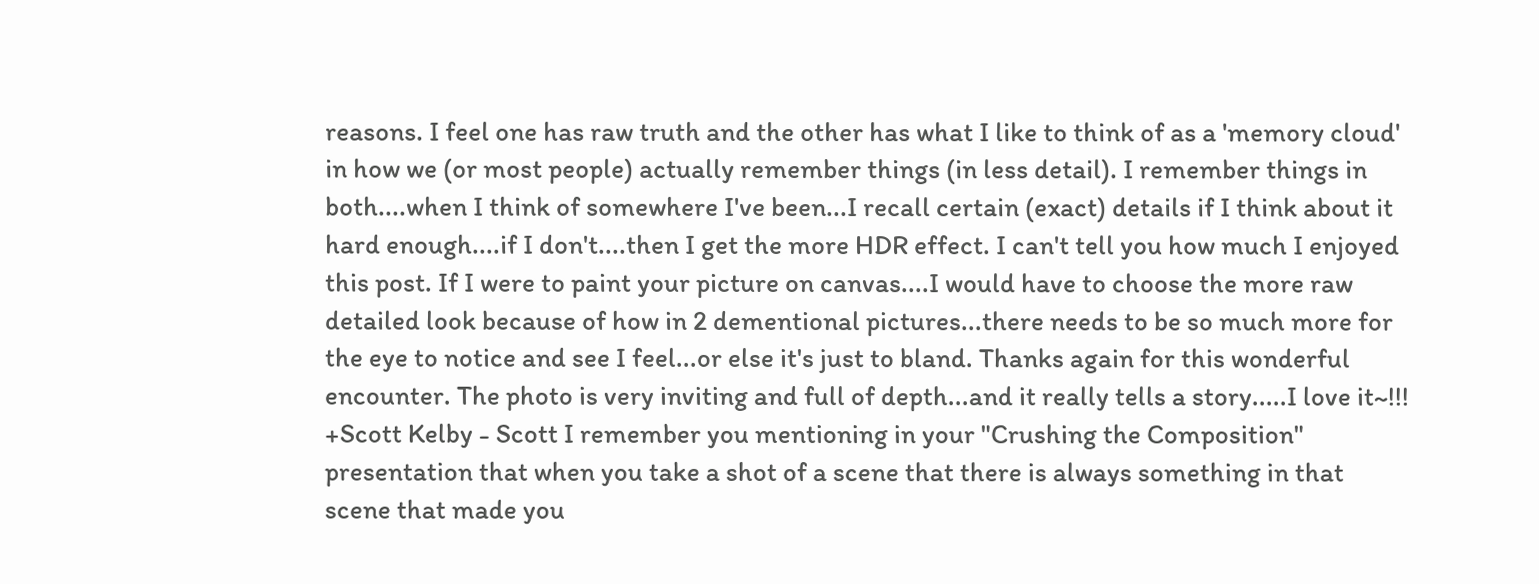reasons. I feel one has raw truth and the other has what I like to think of as a 'memory cloud' in how we (or most people) actually remember things (in less detail). I remember things in both....when I think of somewhere I've been...I recall certain (exact) details if I think about it hard enough....if I don't....then I get the more HDR effect. I can't tell you how much I enjoyed this post. If I were to paint your picture on canvas....I would have to choose the more raw detailed look because of how in 2 dementional pictures...there needs to be so much more for the eye to notice and see I feel...or else it's just to bland. Thanks again for this wonderful encounter. The photo is very inviting and full of depth...and it really tells a story.....I love it~!!!
+Scott Kelby - Scott I remember you mentioning in your "Crushing the Composition" presentation that when you take a shot of a scene that there is always something in that scene that made you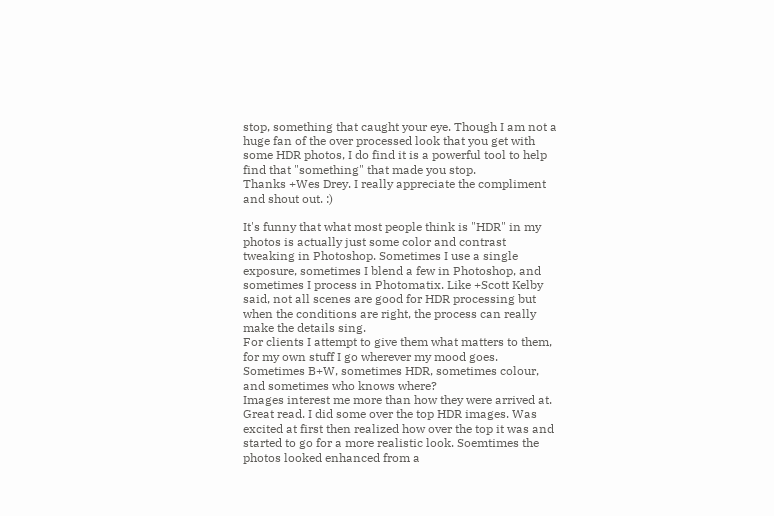stop, something that caught your eye. Though I am not a huge fan of the over processed look that you get with some HDR photos, I do find it is a powerful tool to help find that "something" that made you stop.
Thanks +Wes Drey. I really appreciate the compliment and shout out. :)

It's funny that what most people think is "HDR" in my photos is actually just some color and contrast tweaking in Photoshop. Sometimes I use a single exposure, sometimes I blend a few in Photoshop, and sometimes I process in Photomatix. Like +Scott Kelby said, not all scenes are good for HDR processing but when the conditions are right, the process can really make the details sing.
For clients I attempt to give them what matters to them, for my own stuff I go wherever my mood goes. Sometimes B+W, sometimes HDR, sometimes colour, and sometimes who knows where?
Images interest me more than how they were arrived at.
Great read. I did some over the top HDR images. Was excited at first then realized how over the top it was and started to go for a more realistic look. Soemtimes the photos looked enhanced from a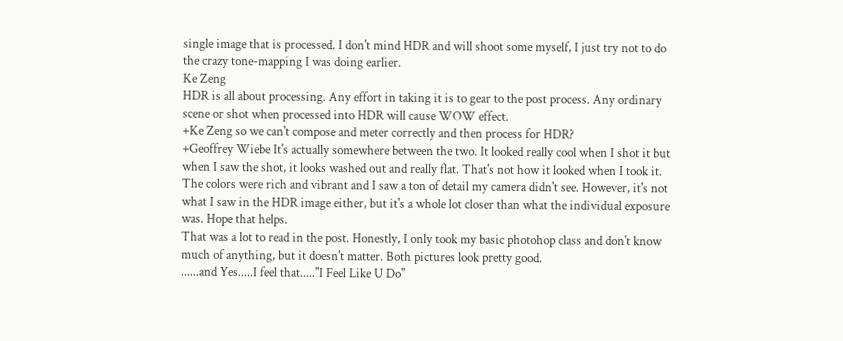single image that is processed. I don't mind HDR and will shoot some myself, I just try not to do the crazy tone-mapping I was doing earlier.
Ke Zeng
HDR is all about processing. Any effort in taking it is to gear to the post process. Any ordinary scene or shot when processed into HDR will cause WOW effect.
+Ke Zeng so we can't compose and meter correctly and then process for HDR?
+Geoffrey Wiebe It's actually somewhere between the two. It looked really cool when I shot it but when I saw the shot, it looks washed out and really flat. That's not how it looked when I took it. The colors were rich and vibrant and I saw a ton of detail my camera didn't see. However, it's not what I saw in the HDR image either, but it's a whole lot closer than what the individual exposure was. Hope that helps.
That was a lot to read in the post. Honestly, I only took my basic photohop class and don't know much of anything, but it doesn't matter. Both pictures look pretty good.
......and Yes.....I feel that.....''I Feel Like U Do''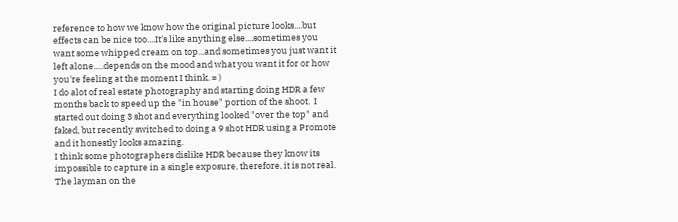reference to how we know how the original picture looks....but effects can be nice too....It's like anything else....sometimes you want some whipped cream on top...and sometimes you just want it left alone.....depends on the mood and what you want it for or how you're feeling at the moment I think. = )
I do alot of real estate photography and starting doing HDR a few months back to speed up the "in house" portion of the shoot.  I started out doing 3 shot and everything looked "over the top" and faked, but recently switched to doing a 9 shot HDR using a Promote and it honestly looks amazing.
I think some photographers dislike HDR because they know its impossible to capture in a single exposure, therefore, it is not real. The layman on the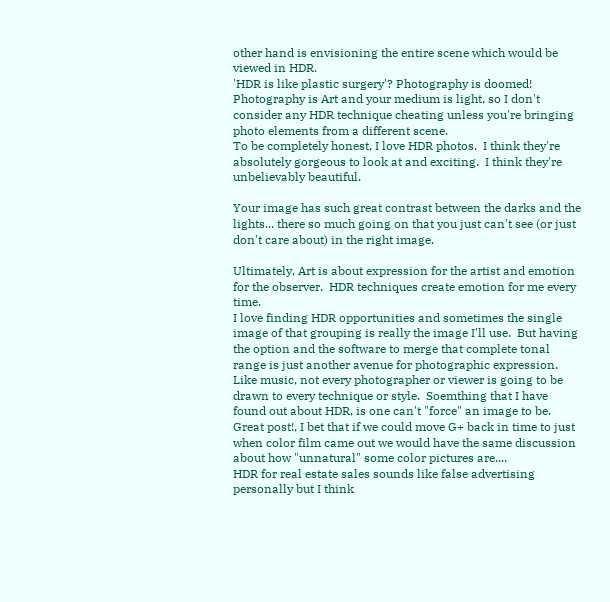other hand is envisioning the entire scene which would be viewed in HDR.
'HDR is like plastic surgery'? Photography is doomed!
Photography is Art and your medium is light, so I don't consider any HDR technique cheating unless you're bringing photo elements from a different scene.
To be completely honest, I love HDR photos.  I think they're absolutely gorgeous to look at and exciting.  I think they're unbelievably beautiful.

Your image has such great contrast between the darks and the lights... there so much going on that you just can't see (or just don't care about) in the right image.

Ultimately, Art is about expression for the artist and emotion for the observer.  HDR techniques create emotion for me every time.
I love finding HDR opportunities and sometimes the single image of that grouping is really the image I'll use.  But having the option and the software to merge that complete tonal range is just another avenue for photographic expression.  Like music, not every photographer or viewer is going to be drawn to every technique or style.  Soemthing that I have found out about HDR, is one can't "force" an image to be.
Great post!, I bet that if we could move G+ back in time to just when color film came out we would have the same discussion about how "unnatural" some color pictures are....
HDR for real estate sales sounds like false advertising personally but I think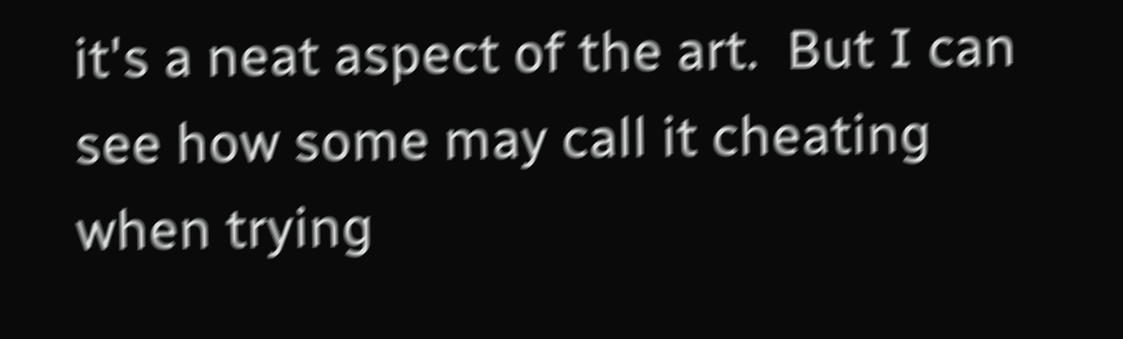it's a neat aspect of the art.  But I can see how some may call it cheating when trying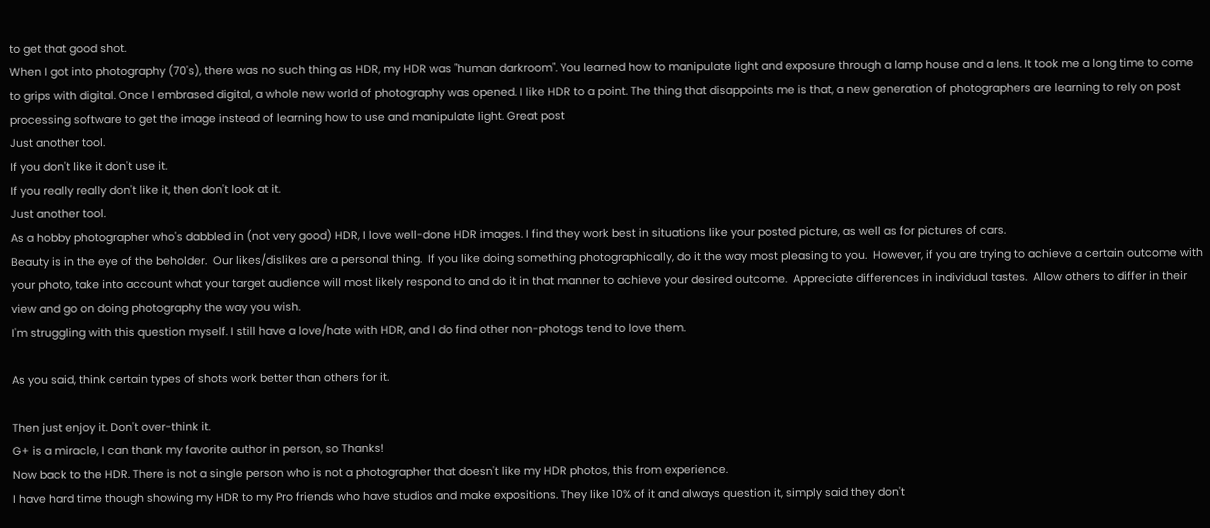to get that good shot.
When I got into photography (70's), there was no such thing as HDR, my HDR was "human darkroom". You learned how to manipulate light and exposure through a lamp house and a lens. It took me a long time to come to grips with digital. Once I embrased digital, a whole new world of photography was opened. I like HDR to a point. The thing that disappoints me is that, a new generation of photographers are learning to rely on post processing software to get the image instead of learning how to use and manipulate light. Great post
Just another tool.
If you don't like it don't use it.
If you really really don't like it, then don't look at it.
Just another tool.
As a hobby photographer who's dabbled in (not very good) HDR, I love well-done HDR images. I find they work best in situations like your posted picture, as well as for pictures of cars.
Beauty is in the eye of the beholder.  Our likes/dislikes are a personal thing.  If you like doing something photographically, do it the way most pleasing to you.  However, if you are trying to achieve a certain outcome with your photo, take into account what your target audience will most likely respond to and do it in that manner to achieve your desired outcome.  Appreciate differences in individual tastes.  Allow others to differ in their view and go on doing photography the way you wish.
I'm struggling with this question myself. I still have a love/hate with HDR, and I do find other non-photogs tend to love them.

As you said, think certain types of shots work better than others for it.

Then just enjoy it. Don't over-think it.
G+ is a miracle, I can thank my favorite author in person, so Thanks!
Now back to the HDR. There is not a single person who is not a photographer that doesn't like my HDR photos, this from experience.
I have hard time though showing my HDR to my Pro friends who have studios and make expositions. They like 10% of it and always question it, simply said they don't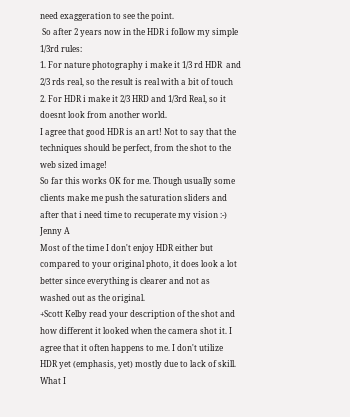need exaggeration to see the point.
 So after 2 years now in the HDR i follow my simple 1/3rd rules:
1. For nature photography i make it 1/3 rd HDR  and 2/3 rds real, so the result is real with a bit of touch
2. For HDR i make it 2/3 HRD and 1/3rd Real, so it doesnt look from another world.
I agree that good HDR is an art! Not to say that the techniques should be perfect, from the shot to the web sized image!
So far this works OK for me. Though usually some clients make me push the saturation sliders and after that i need time to recuperate my vision :-)
Jenny A
Most of the time I don't enjoy HDR either but compared to your original photo, it does look a lot better since everything is clearer and not as washed out as the original.
+Scott Kelby read your description of the shot and how different it looked when the camera shot it. I agree that it often happens to me. I don't utilize HDR yet (emphasis, yet) mostly due to lack of skill. What I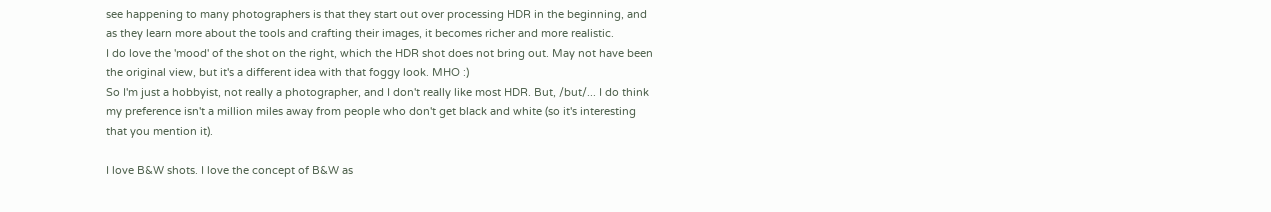see happening to many photographers is that they start out over processing HDR in the beginning, and as they learn more about the tools and crafting their images, it becomes richer and more realistic.
I do love the 'mood' of the shot on the right, which the HDR shot does not bring out. May not have been the original view, but it's a different idea with that foggy look. MHO :)
So I'm just a hobbyist, not really a photographer, and I don't really like most HDR. But, /but/... I do think my preference isn't a million miles away from people who don't get black and white (so it's interesting that you mention it).

I love B&W shots. I love the concept of B&W as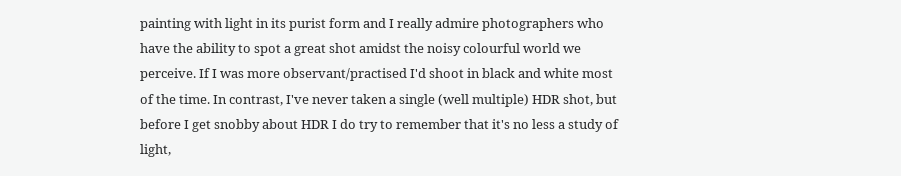painting with light in its purist form and I really admire photographers who have the ability to spot a great shot amidst the noisy colourful world we perceive. If I was more observant/practised I'd shoot in black and white most of the time. In contrast, I've never taken a single (well multiple) HDR shot, but before I get snobby about HDR I do try to remember that it's no less a study of light,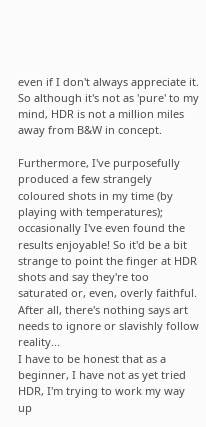even if I don't always appreciate it. So although it's not as 'pure' to my mind, HDR is not a million miles away from B&W in concept.

Furthermore, I've purposefully produced a few strangely coloured shots in my time (by playing with temperatures); occasionally I've even found the results enjoyable! So it'd be a bit strange to point the finger at HDR shots and say they're too saturated or, even, overly faithful. After all, there's nothing says art needs to ignore or slavishly follow reality...
I have to be honest that as a beginner, I have not as yet tried HDR, I'm trying to work my way up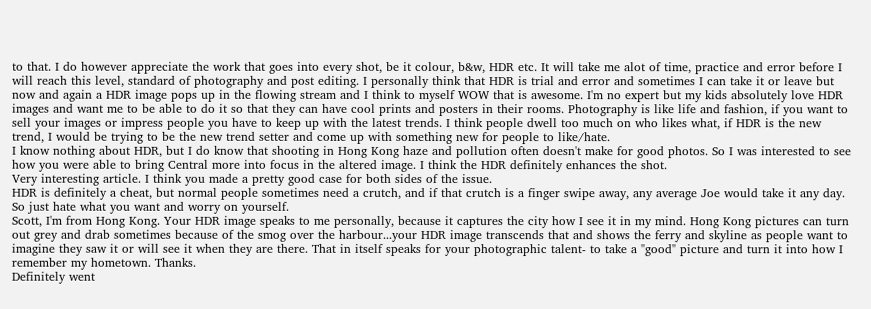to that. I do however appreciate the work that goes into every shot, be it colour, b&w, HDR etc. It will take me alot of time, practice and error before I will reach this level, standard of photography and post editing. I personally think that HDR is trial and error and sometimes I can take it or leave but now and again a HDR image pops up in the flowing stream and I think to myself WOW that is awesome. I'm no expert but my kids absolutely love HDR images and want me to be able to do it so that they can have cool prints and posters in their rooms. Photography is like life and fashion, if you want to sell your images or impress people you have to keep up with the latest trends. I think people dwell too much on who likes what, if HDR is the new trend, I would be trying to be the new trend setter and come up with something new for people to like/hate.
I know nothing about HDR, but I do know that shooting in Hong Kong haze and pollution often doesn't make for good photos. So I was interested to see how you were able to bring Central more into focus in the altered image. I think the HDR definitely enhances the shot.
Very interesting article. I think you made a pretty good case for both sides of the issue.
HDR is definitely a cheat, but normal people sometimes need a crutch, and if that crutch is a finger swipe away, any average Joe would take it any day. So just hate what you want and worry on yourself.
Scott, I'm from Hong Kong. Your HDR image speaks to me personally, because it captures the city how I see it in my mind. Hong Kong pictures can turn out grey and drab sometimes because of the smog over the harbour...your HDR image transcends that and shows the ferry and skyline as people want to imagine they saw it or will see it when they are there. That in itself speaks for your photographic talent- to take a "good" picture and turn it into how I remember my hometown. Thanks.
Definitely went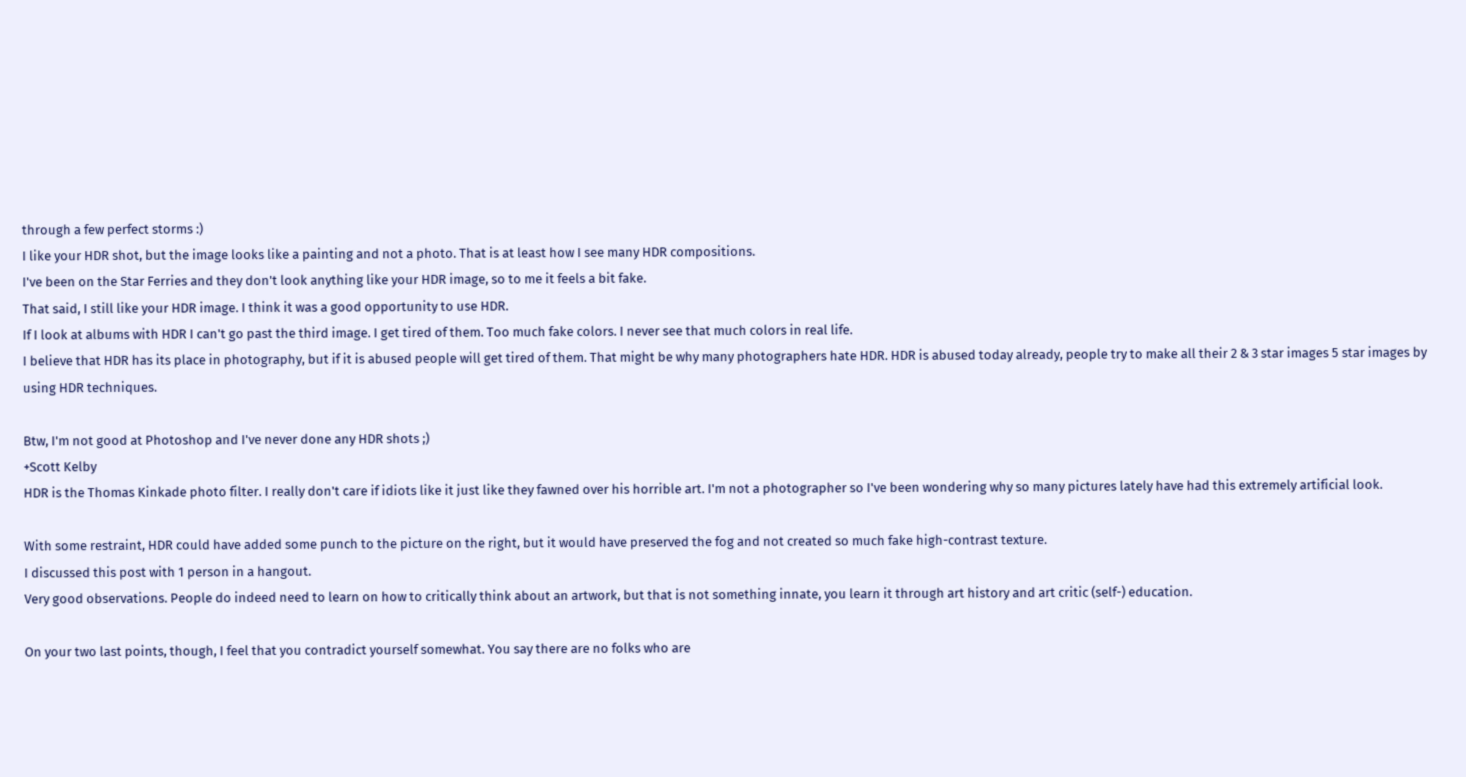through a few perfect storms :)
I like your HDR shot, but the image looks like a painting and not a photo. That is at least how I see many HDR compositions.
I've been on the Star Ferries and they don't look anything like your HDR image, so to me it feels a bit fake.
That said, I still like your HDR image. I think it was a good opportunity to use HDR.
If I look at albums with HDR I can't go past the third image. I get tired of them. Too much fake colors. I never see that much colors in real life.
I believe that HDR has its place in photography, but if it is abused people will get tired of them. That might be why many photographers hate HDR. HDR is abused today already, people try to make all their 2 & 3 star images 5 star images by using HDR techniques.

Btw, I'm not good at Photoshop and I've never done any HDR shots ;)
+Scott Kelby
HDR is the Thomas Kinkade photo filter. I really don't care if idiots like it just like they fawned over his horrible art. I'm not a photographer so I've been wondering why so many pictures lately have had this extremely artificial look.

With some restraint, HDR could have added some punch to the picture on the right, but it would have preserved the fog and not created so much fake high-contrast texture.
I discussed this post with 1 person in a hangout.
Very good observations. People do indeed need to learn on how to critically think about an artwork, but that is not something innate, you learn it through art history and art critic (self-) education.

On your two last points, though, I feel that you contradict yourself somewhat. You say there are no folks who are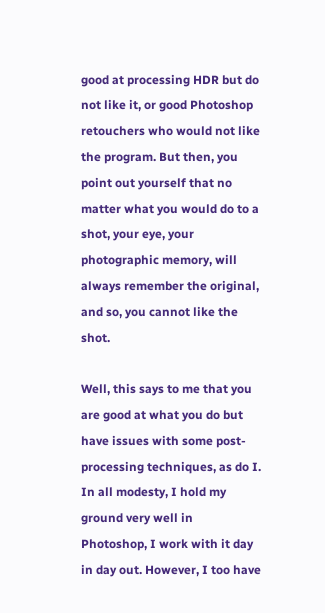good at processing HDR but do not like it, or good Photoshop retouchers who would not like the program. But then, you point out yourself that no matter what you would do to a shot, your eye, your photographic memory, will always remember the original, and so, you cannot like the shot.

Well, this says to me that you are good at what you do but have issues with some post-processing techniques, as do I. In all modesty, I hold my ground very well in Photoshop, I work with it day in day out. However, I too have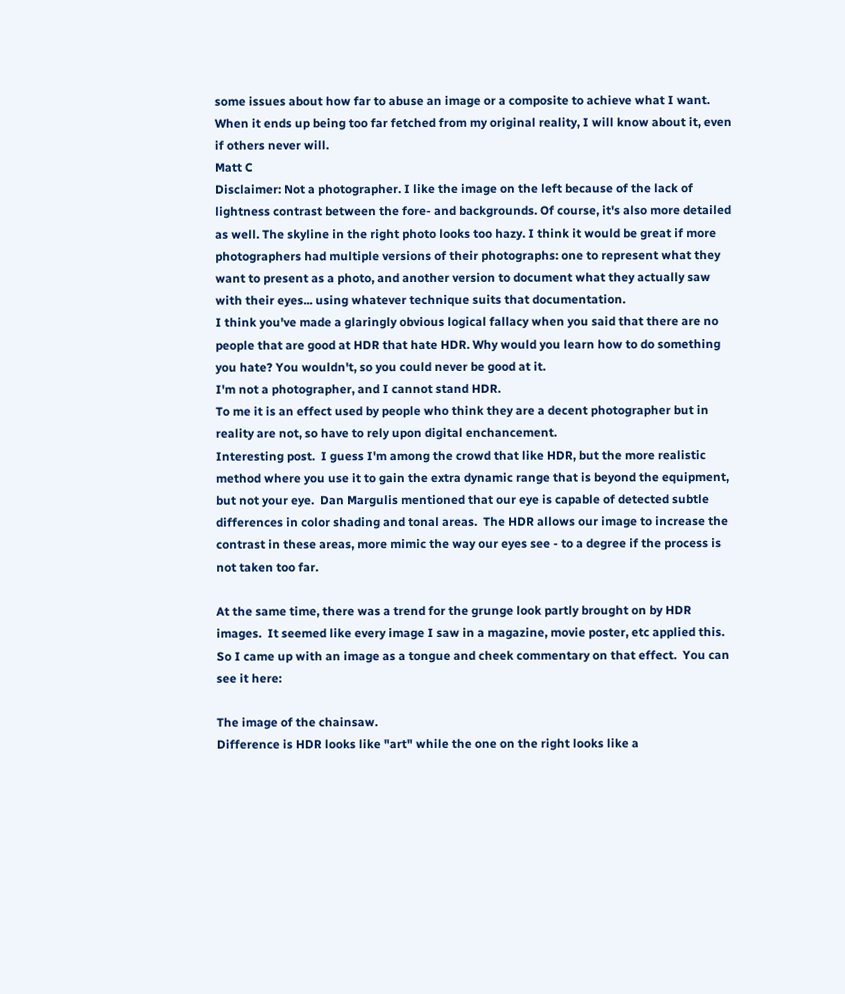some issues about how far to abuse an image or a composite to achieve what I want. When it ends up being too far fetched from my original reality, I will know about it, even if others never will.
Matt C
Disclaimer: Not a photographer. I like the image on the left because of the lack of lightness contrast between the fore- and backgrounds. Of course, it's also more detailed as well. The skyline in the right photo looks too hazy. I think it would be great if more photographers had multiple versions of their photographs: one to represent what they want to present as a photo, and another version to document what they actually saw with their eyes... using whatever technique suits that documentation.
I think you've made a glaringly obvious logical fallacy when you said that there are no people that are good at HDR that hate HDR. Why would you learn how to do something you hate? You wouldn't, so you could never be good at it.
I'm not a photographer, and I cannot stand HDR.
To me it is an effect used by people who think they are a decent photographer but in reality are not, so have to rely upon digital enchancement.
Interesting post.  I guess I'm among the crowd that like HDR, but the more realistic method where you use it to gain the extra dynamic range that is beyond the equipment, but not your eye.  Dan Margulis mentioned that our eye is capable of detected subtle differences in color shading and tonal areas.  The HDR allows our image to increase the contrast in these areas, more mimic the way our eyes see - to a degree if the process is not taken too far.

At the same time, there was a trend for the grunge look partly brought on by HDR images.  It seemed like every image I saw in a magazine, movie poster, etc applied this.  So I came up with an image as a tongue and cheek commentary on that effect.  You can see it here:

The image of the chainsaw.
Difference is HDR looks like "art" while the one on the right looks like a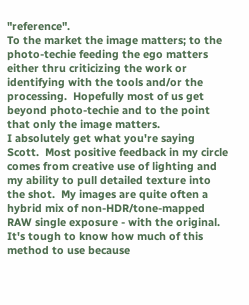"reference".
To the market the image matters; to the photo-techie feeding the ego matters either thru criticizing the work or  identifying with the tools and/or the processing.  Hopefully most of us get beyond photo-techie and to the point that only the image matters.
I absolutely get what you're saying Scott.  Most positive feedback in my circle comes from creative use of lighting and my ability to pull detailed texture into the shot.  My images are quite often a hybrid mix of non-HDR/tone-mapped RAW single exposure - with the original. It's tough to know how much of this method to use because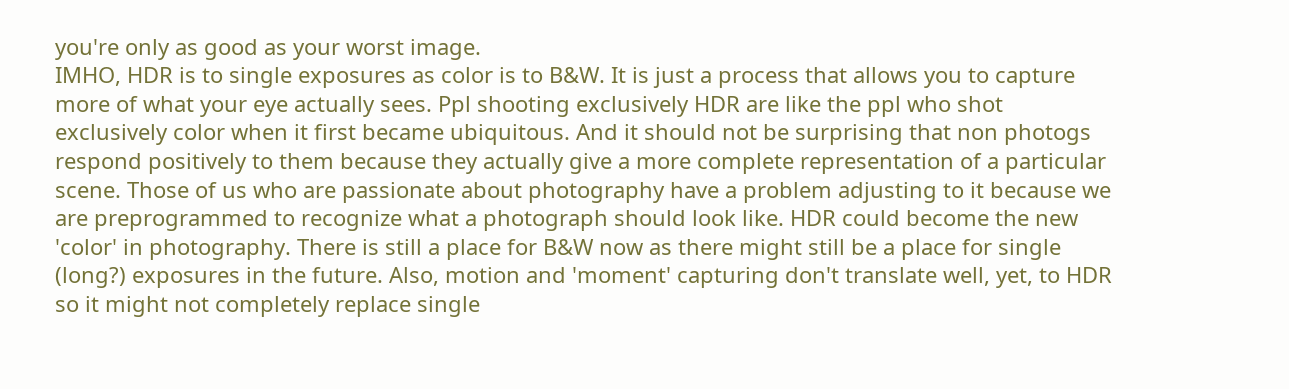you're only as good as your worst image.
IMHO, HDR is to single exposures as color is to B&W. It is just a process that allows you to capture more of what your eye actually sees. Ppl shooting exclusively HDR are like the ppl who shot exclusively color when it first became ubiquitous. And it should not be surprising that non photogs respond positively to them because they actually give a more complete representation of a particular scene. Those of us who are passionate about photography have a problem adjusting to it because we are preprogrammed to recognize what a photograph should look like. HDR could become the new 'color' in photography. There is still a place for B&W now as there might still be a place for single (long?) exposures in the future. Also, motion and 'moment' capturing don't translate well, yet, to HDR so it might not completely replace single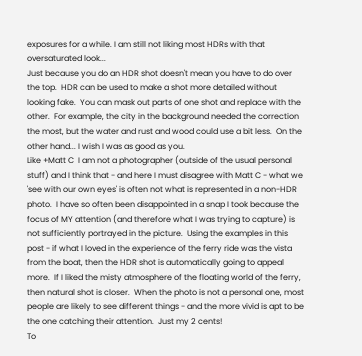exposures for a while. I am still not liking most HDRs with that oversaturated look...
Just because you do an HDR shot doesn't mean you have to do over the top.  HDR can be used to make a shot more detailed without looking fake.  You can mask out parts of one shot and replace with the other.  For example, the city in the background needed the correction the most, but the water and rust and wood could use a bit less.  On the other hand... I wish I was as good as you.
Like +Matt C  I am not a photographer (outside of the usual personal stuff) and I think that - and here I must disagree with Matt C - what we 'see with our own eyes' is often not what is represented in a non-HDR photo.  I have so often been disappointed in a snap I took because the focus of MY attention (and therefore what I was trying to capture) is not sufficiently portrayed in the picture.  Using the examples in this post - if what I loved in the experience of the ferry ride was the vista from the boat, then the HDR shot is automatically going to appeal more.  If I liked the misty atmosphere of the floating world of the ferry, then natural shot is closer.  When the photo is not a personal one, most people are likely to see different things - and the more vivid is apt to be the one catching their attention.  Just my 2 cents!
To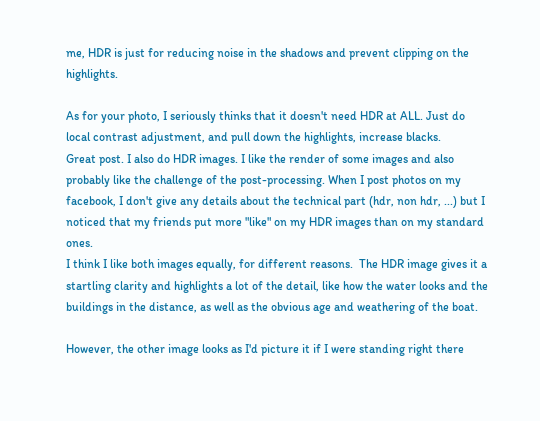me, HDR is just for reducing noise in the shadows and prevent clipping on the highlights.

As for your photo, I seriously thinks that it doesn't need HDR at ALL. Just do local contrast adjustment, and pull down the highlights, increase blacks.
Great post. I also do HDR images. I like the render of some images and also probably like the challenge of the post-processing. When I post photos on my facebook, I don't give any details about the technical part (hdr, non hdr, ...) but I noticed that my friends put more "like" on my HDR images than on my standard ones.
I think I like both images equally, for different reasons.  The HDR image gives it a startling clarity and highlights a lot of the detail, like how the water looks and the buildings in the distance, as well as the obvious age and weathering of the boat.

However, the other image looks as I'd picture it if I were standing right there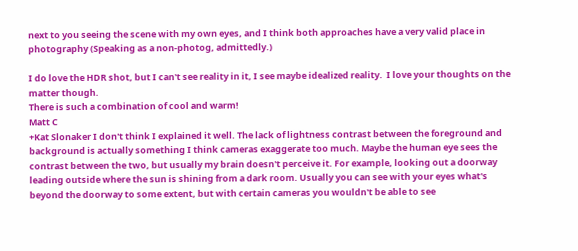next to you seeing the scene with my own eyes, and I think both approaches have a very valid place in photography (Speaking as a non-photog, admittedly.)

I do love the HDR shot, but I can't see reality in it, I see maybe idealized reality.  I love your thoughts on the matter though.
There is such a combination of cool and warm!
Matt C
+Kat Slonaker I don't think I explained it well. The lack of lightness contrast between the foreground and background is actually something I think cameras exaggerate too much. Maybe the human eye sees the contrast between the two, but usually my brain doesn't perceive it. For example, looking out a doorway leading outside where the sun is shining from a dark room. Usually you can see with your eyes what's beyond the doorway to some extent, but with certain cameras you wouldn't be able to see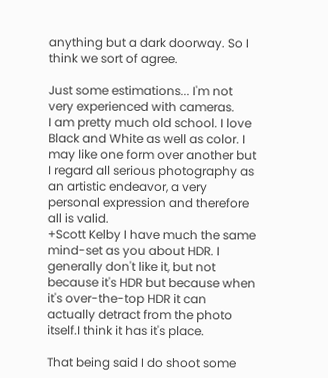anything but a dark doorway. So I think we sort of agree.

Just some estimations... I'm not very experienced with cameras.
I am pretty much old school. I love Black and White as well as color. I may like one form over another but I regard all serious photography as an artistic endeavor, a very personal expression and therefore all is valid.
+Scott Kelby I have much the same mind-set as you about HDR. I generally don't like it, but not because it's HDR but because when it's over-the-top HDR it can actually detract from the photo itself.I think it has it's place.

That being said I do shoot some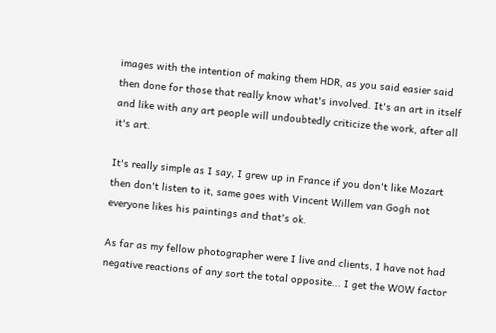images with the intention of making them HDR, as you said easier said then done for those that really know what's involved. It's an art in itself and like with any art people will undoubtedly criticize the work, after all it's art.

It's really simple as I say, I grew up in France if you don't like Mozart then don't listen to it, same goes with Vincent Willem van Gogh not everyone likes his paintings and that's ok.

As far as my fellow photographer were I live and clients, I have not had negative reactions of any sort the total opposite... I get the WOW factor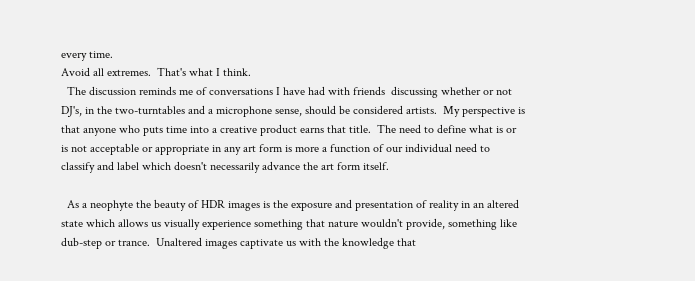every time.
Avoid all extremes.  That's what I think.
  The discussion reminds me of conversations I have had with friends  discussing whether or not DJ's, in the two-turntables and a microphone sense, should be considered artists.  My perspective is that anyone who puts time into a creative product earns that title.  The need to define what is or is not acceptable or appropriate in any art form is more a function of our individual need to classify and label which doesn't necessarily advance the art form itself.

  As a neophyte the beauty of HDR images is the exposure and presentation of reality in an altered state which allows us visually experience something that nature wouldn't provide, something like dub-step or trance.  Unaltered images captivate us with the knowledge that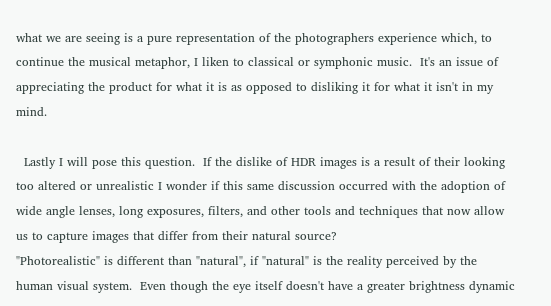what we are seeing is a pure representation of the photographers experience which, to continue the musical metaphor, I liken to classical or symphonic music.  It's an issue of appreciating the product for what it is as opposed to disliking it for what it isn't in my mind.

  Lastly I will pose this question.  If the dislike of HDR images is a result of their looking too altered or unrealistic I wonder if this same discussion occurred with the adoption of wide angle lenses, long exposures, filters, and other tools and techniques that now allow us to capture images that differ from their natural source?
"Photorealistic" is different than "natural", if "natural" is the reality perceived by the human visual system.  Even though the eye itself doesn't have a greater brightness dynamic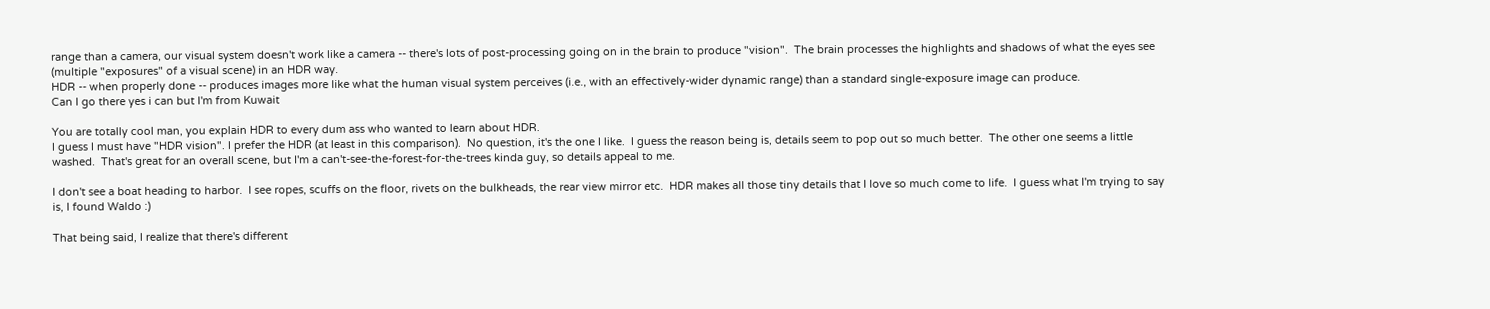range than a camera, our visual system doesn't work like a camera -- there's lots of post-processing going on in the brain to produce "vision".  The brain processes the highlights and shadows of what the eyes see (multiple "exposures" of a visual scene) in an HDR way.
HDR -- when properly done -- produces images more like what the human visual system perceives (i.e., with an effectively-wider dynamic range) than a standard single-exposure image can produce.
Can I go there yes i can but I'm from Kuwait

You are totally cool man, you explain HDR to every dum ass who wanted to learn about HDR.
I guess I must have "HDR vision". I prefer the HDR (at least in this comparison).  No question, it's the one I like.  I guess the reason being is, details seem to pop out so much better.  The other one seems a little washed.  That's great for an overall scene, but I'm a can't-see-the-forest-for-the-trees kinda guy, so details appeal to me.

I don't see a boat heading to harbor.  I see ropes, scuffs on the floor, rivets on the bulkheads, the rear view mirror etc.  HDR makes all those tiny details that I love so much come to life.  I guess what I'm trying to say is, I found Waldo :)

That being said, I realize that there's different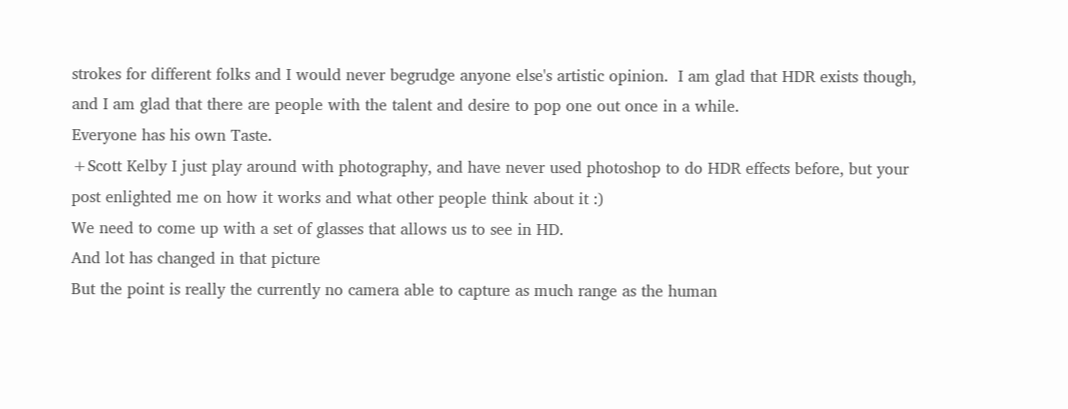strokes for different folks and I would never begrudge anyone else's artistic opinion.  I am glad that HDR exists though, and I am glad that there are people with the talent and desire to pop one out once in a while.
Everyone has his own Taste.
+Scott Kelby I just play around with photography, and have never used photoshop to do HDR effects before, but your post enlighted me on how it works and what other people think about it :)
We need to come up with a set of glasses that allows us to see in HD.
And lot has changed in that picture
But the point is really the currently no camera able to capture as much range as the human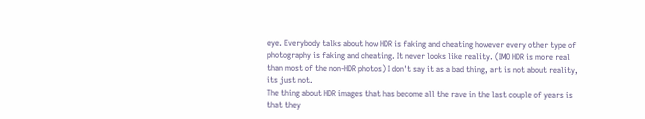eye. Everybody talks about how HDR is faking and cheating however every other type of photography is faking and cheating. It never looks like reality. (IMO HDR is more real than most of the non-HDR photos) I don't say it as a bad thing, art is not about reality, its just not.
The thing about HDR images that has become all the rave in the last couple of years is that they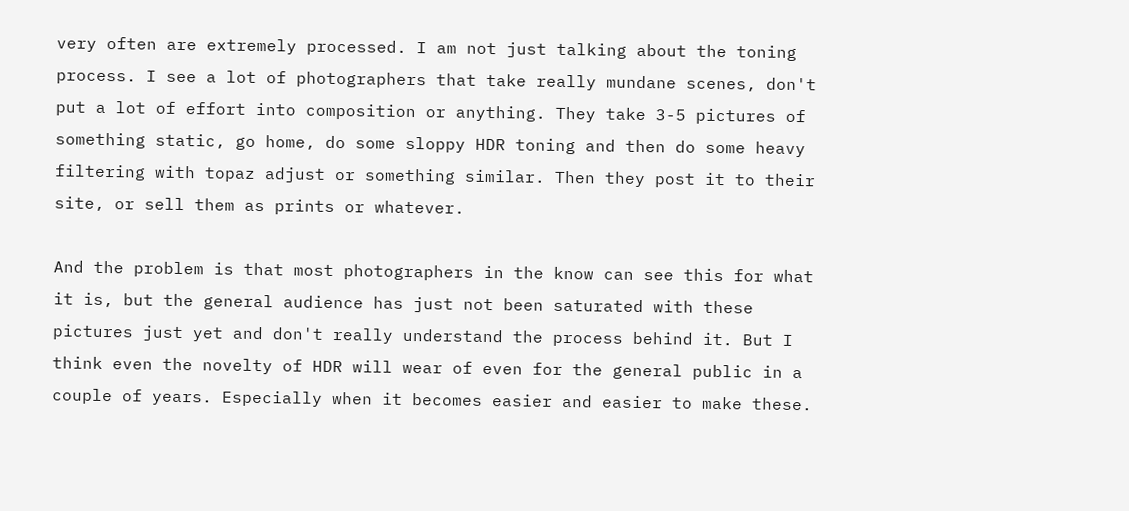very often are extremely processed. I am not just talking about the toning process. I see a lot of photographers that take really mundane scenes, don't put a lot of effort into composition or anything. They take 3-5 pictures of something static, go home, do some sloppy HDR toning and then do some heavy filtering with topaz adjust or something similar. Then they post it to their site, or sell them as prints or whatever.

And the problem is that most photographers in the know can see this for what it is, but the general audience has just not been saturated with these pictures just yet and don't really understand the process behind it. But I think even the novelty of HDR will wear of even for the general public in a couple of years. Especially when it becomes easier and easier to make these.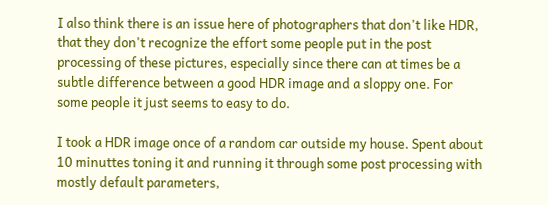I also think there is an issue here of photographers that don't like HDR, that they don't recognize the effort some people put in the post processing of these pictures, especially since there can at times be a subtle difference between a good HDR image and a sloppy one. For some people it just seems to easy to do.

I took a HDR image once of a random car outside my house. Spent about 10 minuttes toning it and running it through some post processing with mostly default parameters,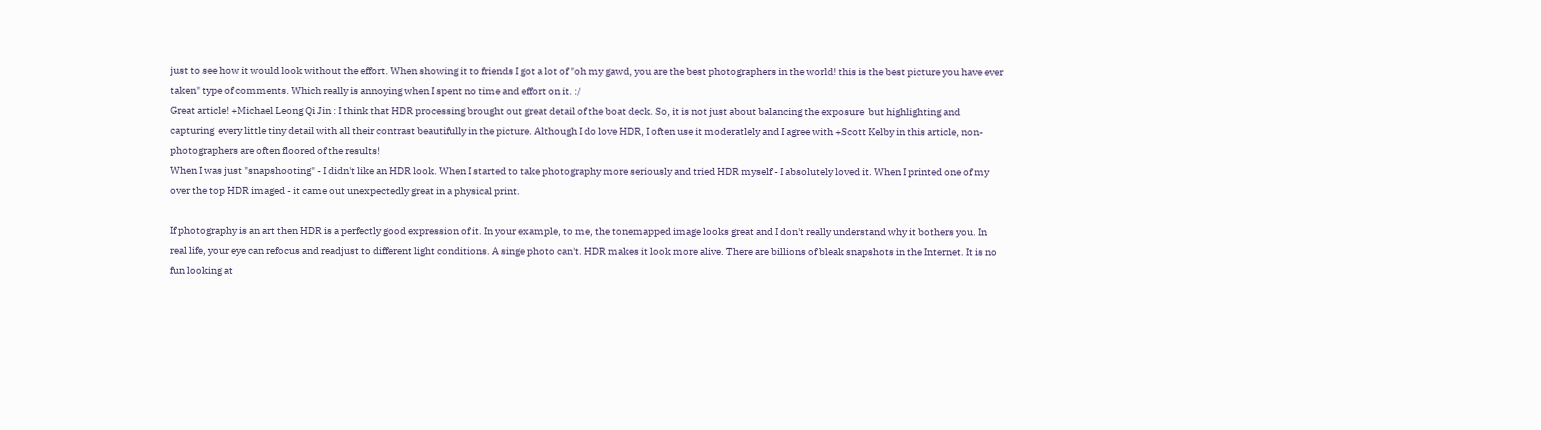just to see how it would look without the effort. When showing it to friends I got a lot of "oh my gawd, you are the best photographers in the world! this is the best picture you have ever taken" type of comments. Which really is annoying when I spent no time and effort on it. :/
Great article! +Michael Leong Qi Jin : I think that HDR processing brought out great detail of the boat deck. So, it is not just about balancing the exposure  but highlighting and capturing  every little tiny detail with all their contrast beautifully in the picture. Although I do love HDR, I often use it moderatlely and I agree with +Scott Kelby in this article, non-photographers are often floored of the results!
When I was just "snapshooting" - I didn't like an HDR look. When I started to take photography more seriously and tried HDR myself - I absolutely loved it. When I printed one of my over the top HDR imaged - it came out unexpectedly great in a physical print.

If photography is an art then HDR is a perfectly good expression of it. In your example, to me, the tonemapped image looks great and I don't really understand why it bothers you. In real life, your eye can refocus and readjust to different light conditions. A singe photo can't. HDR makes it look more alive. There are billions of bleak snapshots in the Internet. It is no fun looking at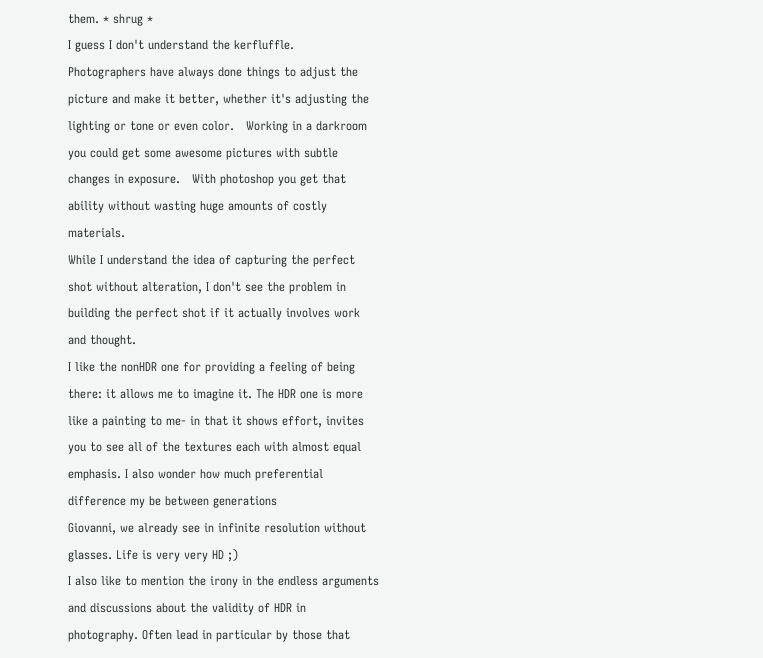them. * shrug *
I guess I don't understand the kerfluffle.  Photographers have always done things to adjust the picture and make it better, whether it's adjusting the lighting or tone or even color.   Working in a darkroom you could get some awesome pictures with subtle changes in exposure.   With photoshop you get that ability without wasting huge amounts of costly materials.
While I understand the idea of capturing the perfect shot without alteration, I don't see the problem in building the perfect shot if it actually involves work and thought.
I like the nonHDR one for providing a feeling of being there: it allows me to imagine it. The HDR one is more like a painting to me- in that it shows effort, invites you to see all of the textures each with almost equal emphasis. I also wonder how much preferential difference my be between generations
Giovanni, we already see in infinite resolution without glasses. Life is very very HD ;)
I also like to mention the irony in the endless arguments and discussions about the validity of HDR in photography. Often lead in particular by those that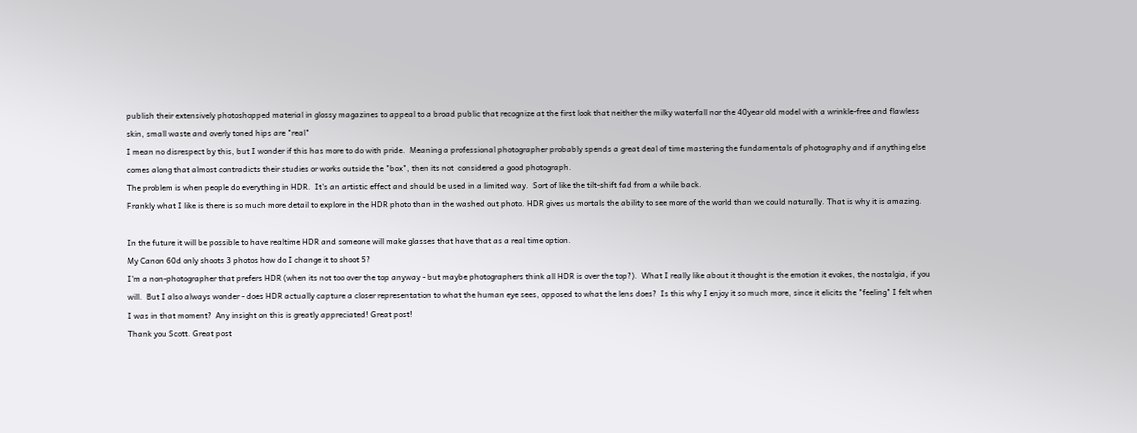publish their extensively photoshopped material in glossy magazines to appeal to a broad public that recognize at the first look that neither the milky waterfall nor the 40year old model with a wrinkle-free and flawless skin, small waste and overly toned hips are "real"
I mean no disrespect by this, but I wonder if this has more to do with pride.  Meaning a professional photographer probably spends a great deal of time mastering the fundamentals of photography and if anything else comes along that almost contradicts their studies or works outside the "box", then its not  considered a good photograph.
The problem is when people do everything in HDR.  It's an artistic effect and should be used in a limited way.  Sort of like the tilt-shift fad from a while back.
Frankly what I like is there is so much more detail to explore in the HDR photo than in the washed out photo. HDR gives us mortals the ability to see more of the world than we could naturally. That is why it is amazing.

In the future it will be possible to have realtime HDR and someone will make glasses that have that as a real time option.
My Canon 60d only shoots 3 photos how do I change it to shoot 5?
I'm a non-photographer that prefers HDR (when its not too over the top anyway - but maybe photographers think all HDR is over the top?).  What I really like about it thought is the emotion it evokes, the nostalgia, if you will.  But I also always wonder - does HDR actually capture a closer representation to what the human eye sees, opposed to what the lens does?  Is this why I enjoy it so much more, since it elicits the "feeling" I felt when I was in that moment?  Any insight on this is greatly appreciated! Great post!
Thank you Scott. Great post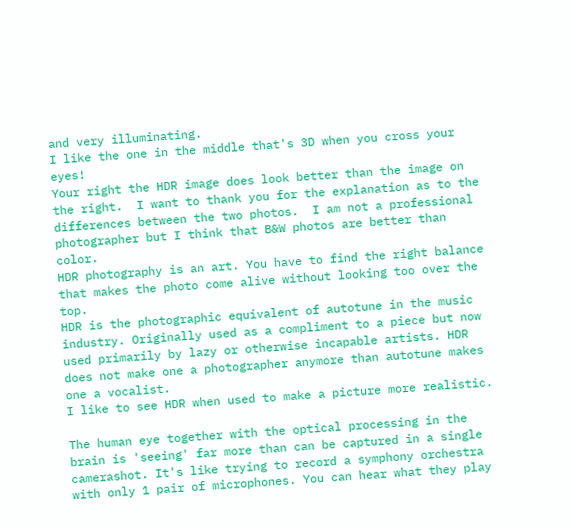and very illuminating.
I like the one in the middle that's 3D when you cross your eyes!
Your right the HDR image does look better than the image on the right.  I want to thank you for the explanation as to the differences between the two photos.  I am not a professional photographer but I think that B&W photos are better than color.
HDR photography is an art. You have to find the right balance that makes the photo come alive without looking too over the top.
HDR is the photographic equivalent of autotune in the music industry. Originally used as a compliment to a piece but now used primarily by lazy or otherwise incapable artists. HDR does not make one a photographer anymore than autotune makes one a vocalist.
I like to see HDR when used to make a picture more realistic.

The human eye together with the optical processing in the brain is 'seeing' far more than can be captured in a single camerashot. It's like trying to record a symphony orchestra with only 1 pair of microphones. You can hear what they play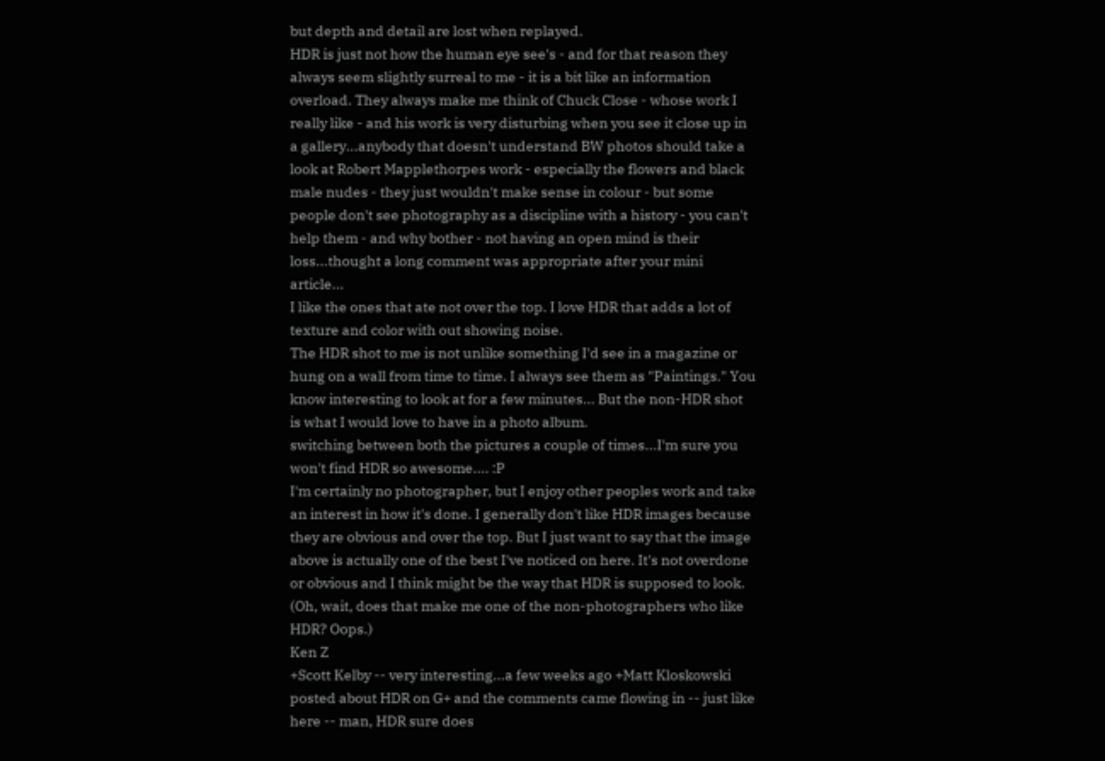but depth and detail are lost when replayed.
HDR is just not how the human eye see's - and for that reason they always seem slightly surreal to me - it is a bit like an information overload. They always make me think of Chuck Close - whose work I really like - and his work is very disturbing when you see it close up in a gallery...anybody that doesn't understand BW photos should take a look at Robert Mapplethorpes work - especially the flowers and black male nudes - they just wouldn't make sense in colour - but some people don't see photography as a discipline with a history - you can't help them - and why bother - not having an open mind is their loss...thought a long comment was appropriate after your mini article...
I like the ones that ate not over the top. I love HDR that adds a lot of texture and color with out showing noise.
The HDR shot to me is not unlike something I'd see in a magazine or hung on a wall from time to time. I always see them as "Paintings." You know interesting to look at for a few minutes... But the non-HDR shot is what I would love to have in a photo album.
switching between both the pictures a couple of times...I'm sure you won't find HDR so awesome.... :P
I'm certainly no photographer, but I enjoy other peoples work and take an interest in how it's done. I generally don't like HDR images because they are obvious and over the top. But I just want to say that the image above is actually one of the best I've noticed on here. It's not overdone or obvious and I think might be the way that HDR is supposed to look. (Oh, wait, does that make me one of the non-photographers who like HDR? Oops.)
Ken Z
+Scott Kelby -- very interesting...a few weeks ago +Matt Kloskowski posted about HDR on G+ and the comments came flowing in -- just like here -- man, HDR sure does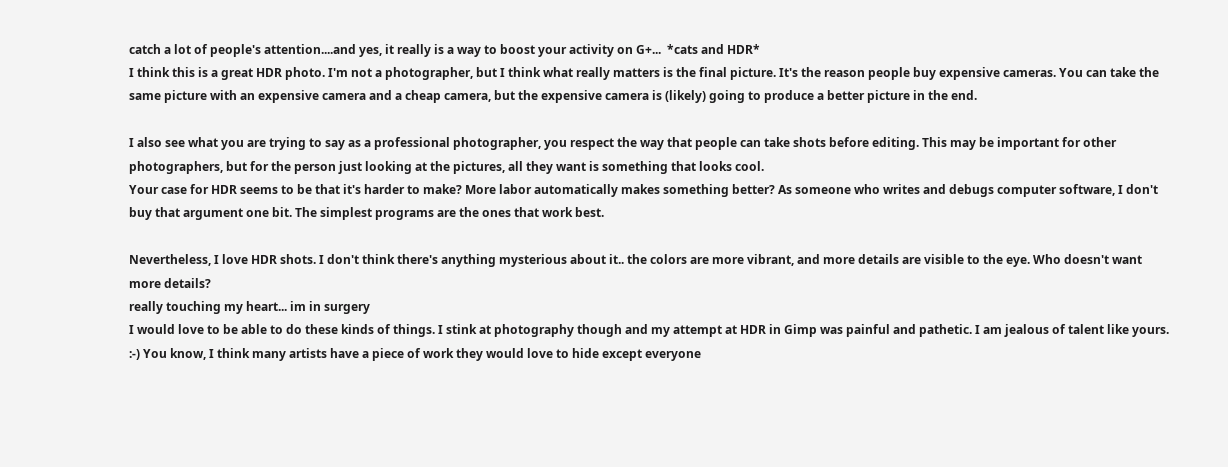catch a lot of people's attention....and yes, it really is a way to boost your activity on G+...  *cats and HDR*
I think this is a great HDR photo. I'm not a photographer, but I think what really matters is the final picture. It's the reason people buy expensive cameras. You can take the same picture with an expensive camera and a cheap camera, but the expensive camera is (likely) going to produce a better picture in the end.

I also see what you are trying to say as a professional photographer, you respect the way that people can take shots before editing. This may be important for other photographers, but for the person just looking at the pictures, all they want is something that looks cool.
Your case for HDR seems to be that it's harder to make? More labor automatically makes something better? As someone who writes and debugs computer software, I don't buy that argument one bit. The simplest programs are the ones that work best.

Nevertheless, I love HDR shots. I don't think there's anything mysterious about it.. the colors are more vibrant, and more details are visible to the eye. Who doesn't want more details?
really touching my heart... im in surgery
I would love to be able to do these kinds of things. I stink at photography though and my attempt at HDR in Gimp was painful and pathetic. I am jealous of talent like yours. :-) You know, I think many artists have a piece of work they would love to hide except everyone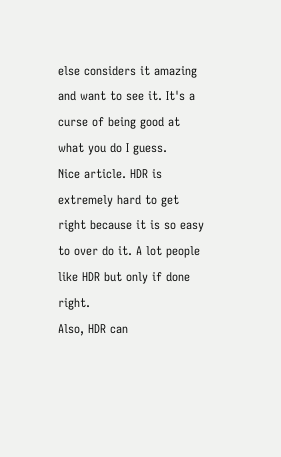else considers it amazing and want to see it. It's a curse of being good at what you do I guess.
Nice article. HDR is extremely hard to get right because it is so easy to over do it. A lot people like HDR but only if done right.
Also, HDR can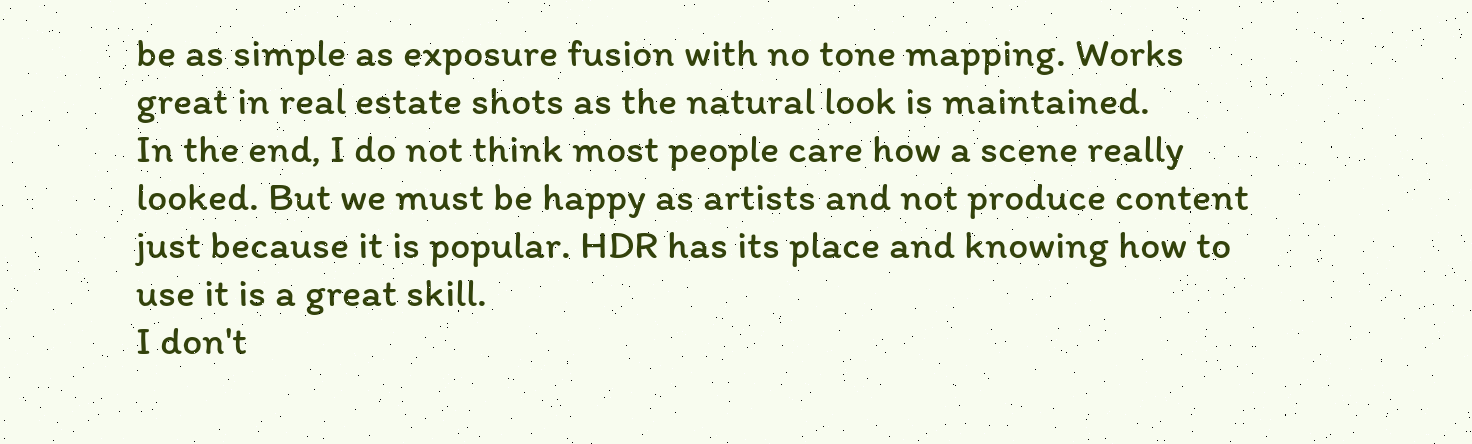be as simple as exposure fusion with no tone mapping. Works great in real estate shots as the natural look is maintained.
In the end, I do not think most people care how a scene really looked. But we must be happy as artists and not produce content just because it is popular. HDR has its place and knowing how to use it is a great skill.
I don't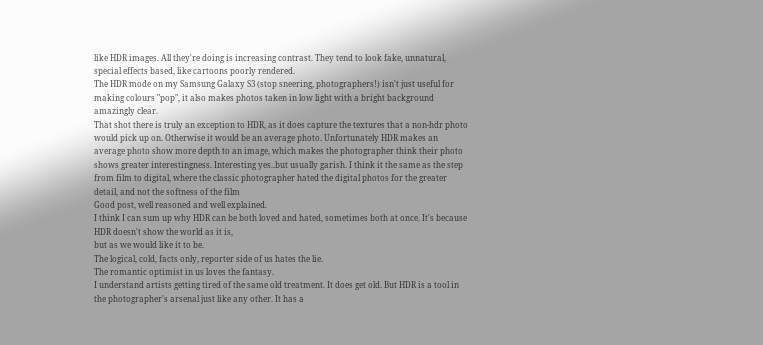like HDR images. All they're doing is increasing contrast. They tend to look fake, unnatural, special effects based, like cartoons poorly rendered.
The HDR mode on my Samsung Galaxy S3 (stop sneering, photographers!) isn't just useful for making colours "pop", it also makes photos taken in low light with a bright background amazingly clear.
That shot there is truly an exception to HDR, as it does capture the textures that a non-hdr photo would pick up on. Otherwise it would be an average photo. Unfortunately HDR makes an average photo show more depth to an image, which makes the photographer think their photo shows greater interestingness. Interesting yes..but usually garish. I think it the same as the step from film to digital, where the classic photographer hated the digital photos for the greater detail, and not the softness of the film
Good post, well reasoned and well explained.
I think I can sum up why HDR can be both loved and hated, sometimes both at once. It's because
HDR doesn't show the world as it is,
but as we would like it to be.
The logical, cold, facts only, reporter side of us hates the lie.
The romantic optimist in us loves the fantasy.
I understand artists getting tired of the same old treatment. It does get old. But HDR is a tool in the photographer's arsenal just like any other. It has a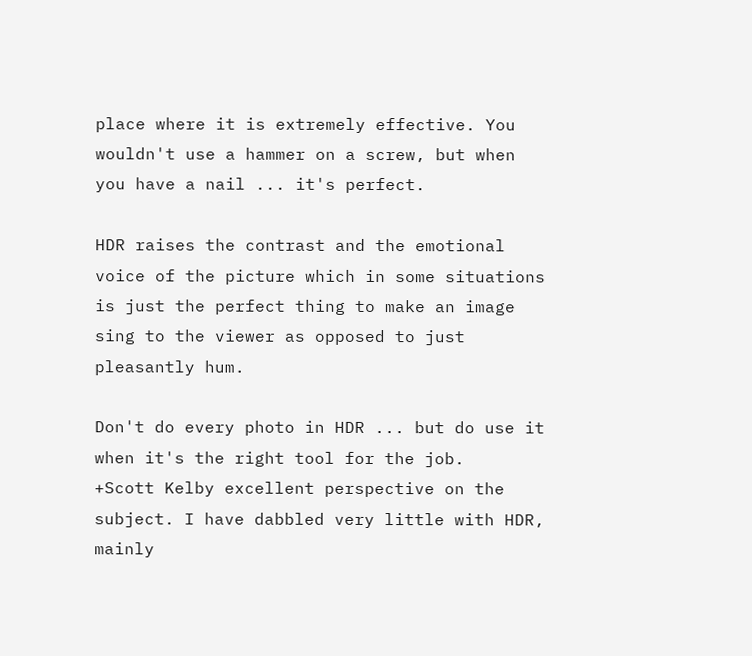place where it is extremely effective. You wouldn't use a hammer on a screw, but when you have a nail ... it's perfect.

HDR raises the contrast and the emotional voice of the picture which in some situations is just the perfect thing to make an image sing to the viewer as opposed to just pleasantly hum.

Don't do every photo in HDR ... but do use it when it's the right tool for the job.
+Scott Kelby excellent perspective on the subject. I have dabbled very little with HDR, mainly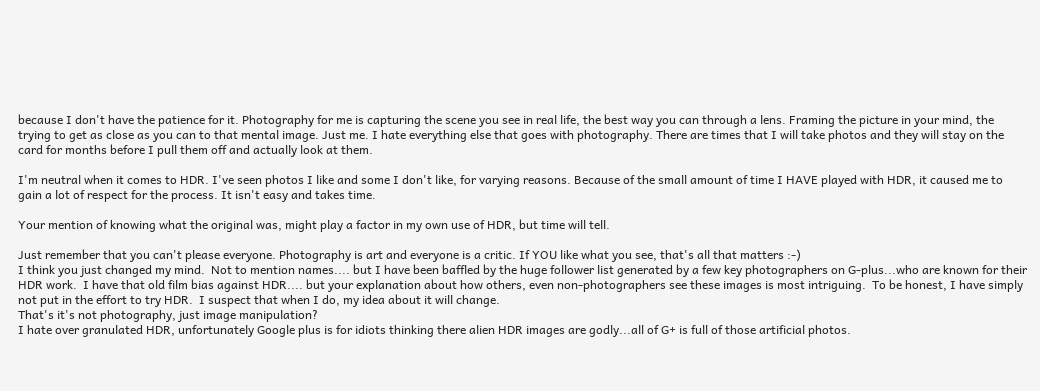because I don't have the patience for it. Photography for me is capturing the scene you see in real life, the best way you can through a lens. Framing the picture in your mind, the trying to get as close as you can to that mental image. Just me. I hate everything else that goes with photography. There are times that I will take photos and they will stay on the card for months before I pull them off and actually look at them.

I'm neutral when it comes to HDR. I've seen photos I like and some I don't like, for varying reasons. Because of the small amount of time I HAVE played with HDR, it caused me to gain a lot of respect for the process. It isn't easy and takes time.

Your mention of knowing what the original was, might play a factor in my own use of HDR, but time will tell.

Just remember that you can't please everyone. Photography is art and everyone is a critic. If YOU like what you see, that's all that matters :-)
I think you just changed my mind.  Not to mention names.... but I have been baffled by the huge follower list generated by a few key photographers on G-plus...who are known for their HDR work.  I have that old film bias against HDR.... but your explanation about how others, even non-photographers see these images is most intriguing.  To be honest, I have simply not put in the effort to try HDR.  I suspect that when I do, my idea about it will change.
That's it's not photography, just image manipulation?
I hate over granulated HDR, unfortunately Google plus is for idiots thinking there alien HDR images are godly...all of G+ is full of those artificial photos.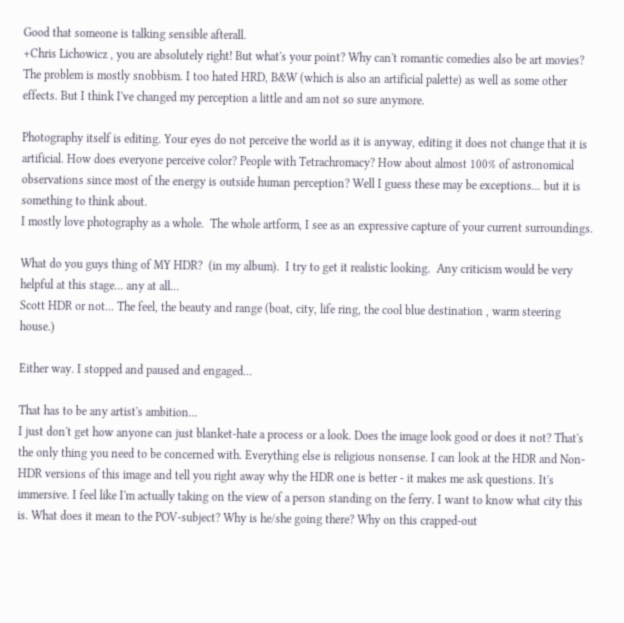Good that someone is talking sensible afterall.
+Chris Lichowicz , you are absolutely right! But what's your point? Why can't romantic comedies also be art movies? The problem is mostly snobbism. I too hated HRD, B&W (which is also an artificial palette) as well as some other effects. But I think I've changed my perception a little and am not so sure anymore.

Photography itself is editing. Your eyes do not perceive the world as it is anyway, editing it does not change that it is artificial. How does everyone perceive color? People with Tetrachromacy? How about almost 100% of astronomical observations since most of the energy is outside human perception? Well I guess these may be exceptions... but it is something to think about.
I mostly love photography as a whole.  The whole artform, I see as an expressive capture of your current surroundings.

What do you guys thing of MY HDR?  (in my album).  I try to get it realistic looking.  Any criticism would be very helpful at this stage... any at all...
Scott HDR or not... The feel, the beauty and range (boat, city, life ring, the cool blue destination , warm steering house.)

Either way. I stopped and paused and engaged...

That has to be any artist's ambition...
I just don't get how anyone can just blanket-hate a process or a look. Does the image look good or does it not? That's the only thing you need to be concerned with. Everything else is religious nonsense. I can look at the HDR and Non-HDR versions of this image and tell you right away why the HDR one is better - it makes me ask questions. It's immersive. I feel like I'm actually taking on the view of a person standing on the ferry. I want to know what city this is. What does it mean to the POV-subject? Why is he/she going there? Why on this crapped-out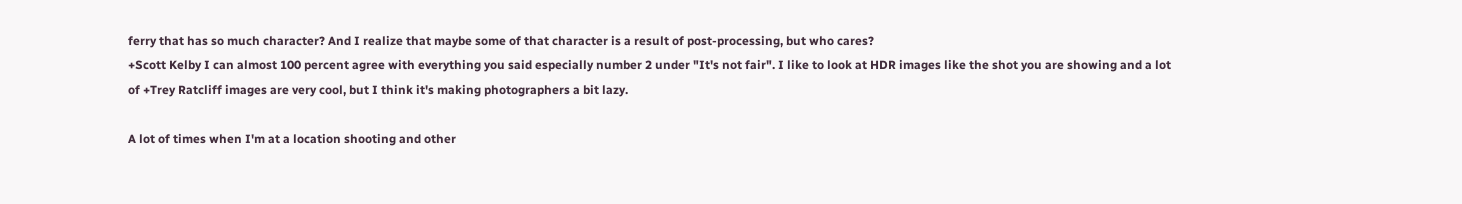ferry that has so much character? And I realize that maybe some of that character is a result of post-processing, but who cares?
+Scott Kelby I can almost 100 percent agree with everything you said especially number 2 under "It's not fair". I like to look at HDR images like the shot you are showing and a lot of +Trey Ratcliff images are very cool, but I think it's making photographers a bit lazy.

A lot of times when I'm at a location shooting and other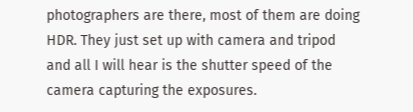photographers are there, most of them are doing HDR. They just set up with camera and tripod and all I will hear is the shutter speed of the camera capturing the exposures.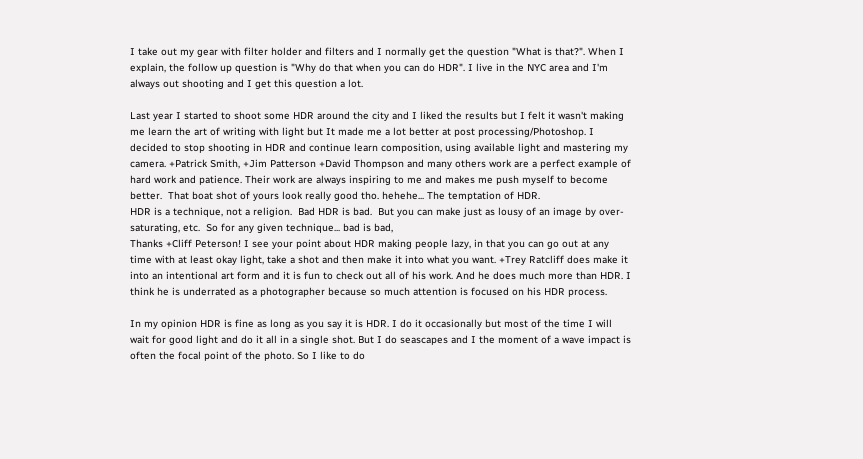I take out my gear with filter holder and filters and I normally get the question "What is that?". When I explain, the follow up question is "Why do that when you can do HDR". I live in the NYC area and I'm always out shooting and I get this question a lot.

Last year I started to shoot some HDR around the city and I liked the results but I felt it wasn't making me learn the art of writing with light but It made me a lot better at post processing/Photoshop. I decided to stop shooting in HDR and continue learn composition, using available light and mastering my camera. +Patrick Smith, +Jim Patterson +David Thompson and many others work are a perfect example of hard work and patience. Their work are always inspiring to me and makes me push myself to become better.  That boat shot of yours look really good tho. hehehe... The temptation of HDR.
HDR is a technique, not a religion.  Bad HDR is bad.  But you can make just as lousy of an image by over-saturating, etc.  So for any given technique... bad is bad,
Thanks +Cliff Peterson! I see your point about HDR making people lazy, in that you can go out at any time with at least okay light, take a shot and then make it into what you want. +Trey Ratcliff does make it into an intentional art form and it is fun to check out all of his work. And he does much more than HDR. I think he is underrated as a photographer because so much attention is focused on his HDR process.

In my opinion HDR is fine as long as you say it is HDR. I do it occasionally but most of the time I will wait for good light and do it all in a single shot. But I do seascapes and I the moment of a wave impact is often the focal point of the photo. So I like to do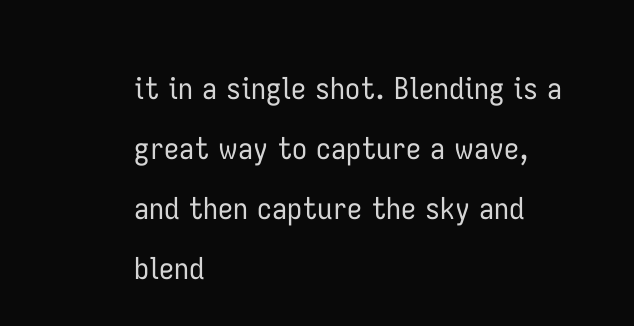it in a single shot. Blending is a great way to capture a wave, and then capture the sky and blend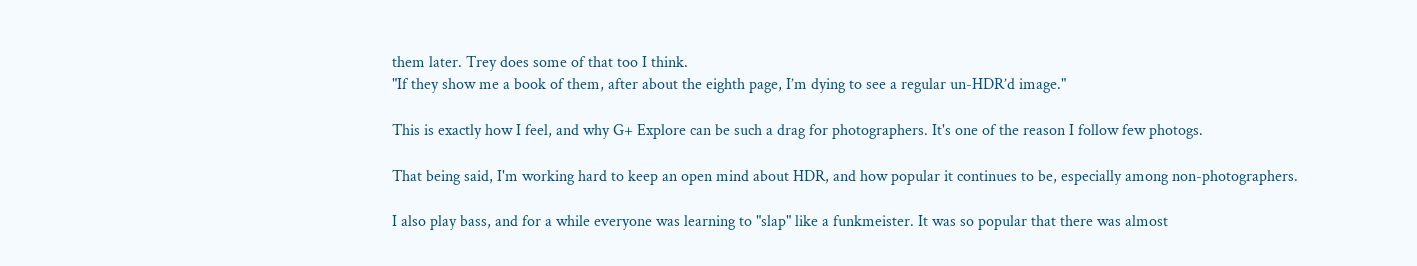them later. Trey does some of that too I think.
"If they show me a book of them, after about the eighth page, I’m dying to see a regular un-HDR’d image."

This is exactly how I feel, and why G+ Explore can be such a drag for photographers. It's one of the reason I follow few photogs.

That being said, I'm working hard to keep an open mind about HDR, and how popular it continues to be, especially among non-photographers.

I also play bass, and for a while everyone was learning to "slap" like a funkmeister. It was so popular that there was almost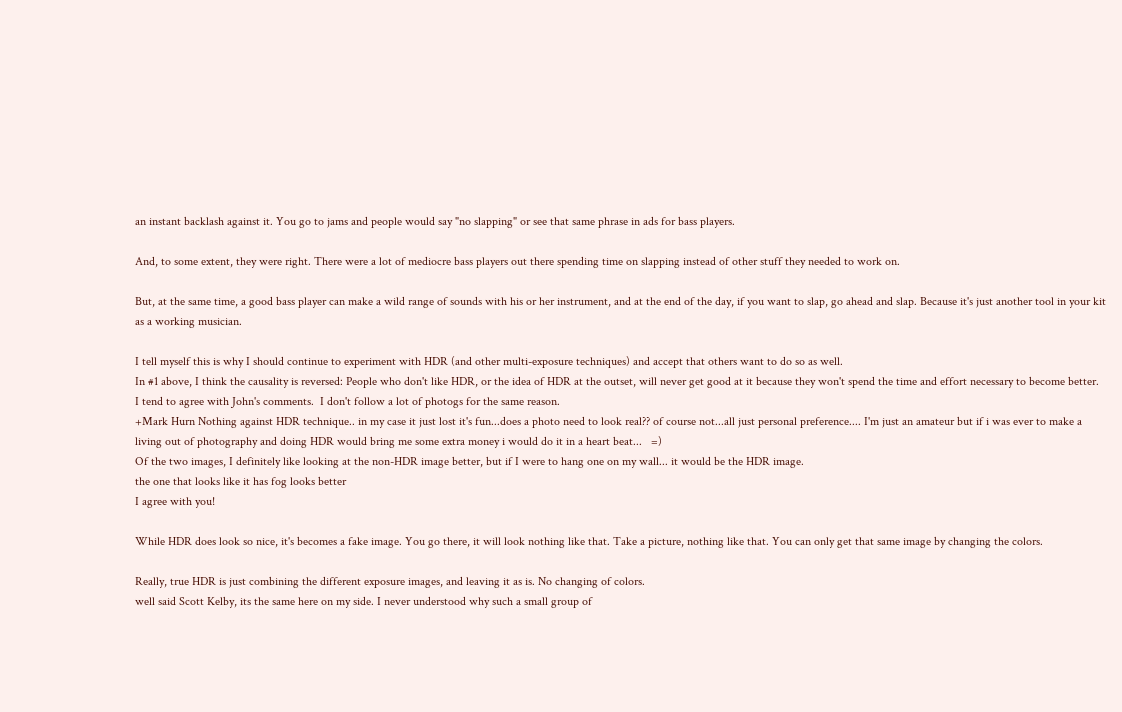an instant backlash against it. You go to jams and people would say "no slapping" or see that same phrase in ads for bass players.

And, to some extent, they were right. There were a lot of mediocre bass players out there spending time on slapping instead of other stuff they needed to work on.

But, at the same time, a good bass player can make a wild range of sounds with his or her instrument, and at the end of the day, if you want to slap, go ahead and slap. Because it's just another tool in your kit as a working musician.

I tell myself this is why I should continue to experiment with HDR (and other multi-exposure techniques) and accept that others want to do so as well.
In #1 above, I think the causality is reversed: People who don't like HDR, or the idea of HDR at the outset, will never get good at it because they won't spend the time and effort necessary to become better.
I tend to agree with John's comments.  I don't follow a lot of photogs for the same reason.
+Mark Hurn Nothing against HDR technique.. in my case it just lost it's fun...does a photo need to look real?? of course not...all just personal preference.... I'm just an amateur but if i was ever to make a living out of photography and doing HDR would bring me some extra money i would do it in a heart beat...   =)
Of the two images, I definitely like looking at the non-HDR image better, but if I were to hang one on my wall... it would be the HDR image.
the one that looks like it has fog looks better
I agree with you!

While HDR does look so nice, it's becomes a fake image. You go there, it will look nothing like that. Take a picture, nothing like that. You can only get that same image by changing the colors.

Really, true HDR is just combining the different exposure images, and leaving it as is. No changing of colors.
well said Scott Kelby, its the same here on my side. I never understood why such a small group of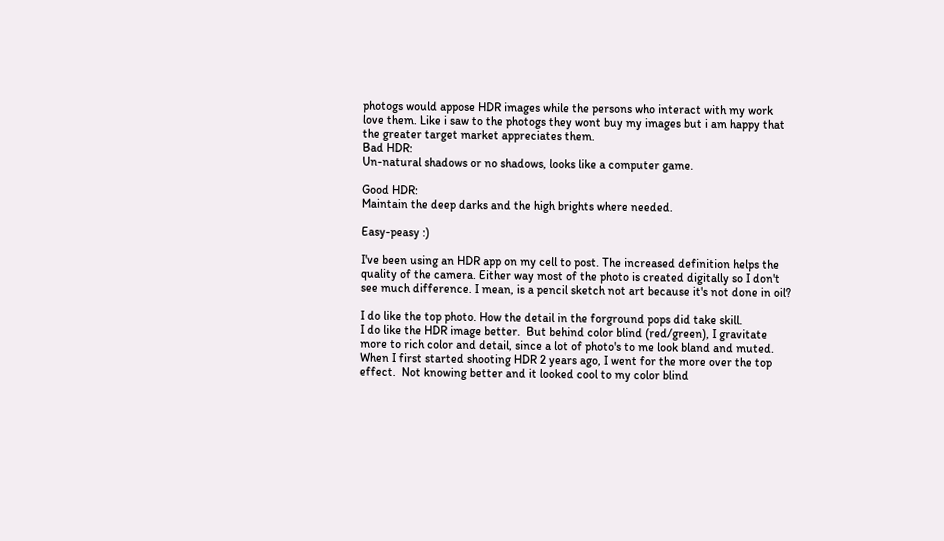photogs would appose HDR images while the persons who interact with my work love them. Like i saw to the photogs they wont buy my images but i am happy that the greater target market appreciates them.
Bad HDR:
Un-natural shadows or no shadows, looks like a computer game.

Good HDR:
Maintain the deep darks and the high brights where needed.

Easy-peasy :)

I've been using an HDR app on my cell to post. The increased definition helps the quality of the camera. Either way most of the photo is created digitally so I don't see much difference. I mean, is a pencil sketch not art because it's not done in oil?

I do like the top photo. How the detail in the forground pops did take skill.
I do like the HDR image better.  But behind color blind (red/green), I gravitate more to rich color and detail, since a lot of photo's to me look bland and muted. When I first started shooting HDR 2 years ago, I went for the more over the top effect.  Not knowing better and it looked cool to my color blind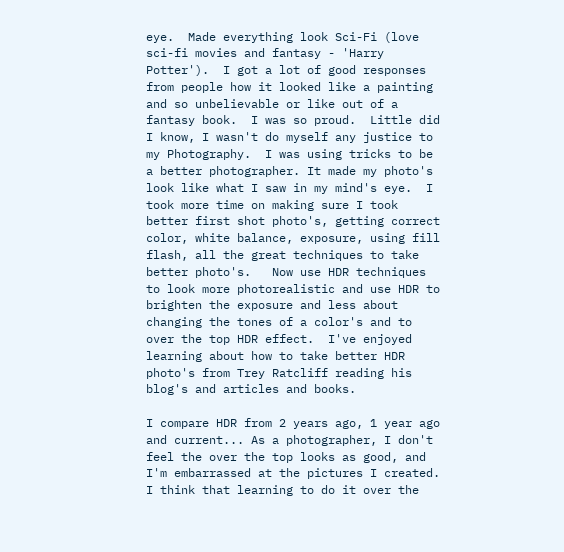eye.  Made everything look Sci-Fi (love sci-fi movies and fantasy - 'Harry Potter').  I got a lot of good responses from people how it looked like a painting and so unbelievable or like out of a fantasy book.  I was so proud.  Little did I know, I wasn't do myself any justice to my Photography.  I was using tricks to be a better photographer. It made my photo's look like what I saw in my mind's eye.  I took more time on making sure I took better first shot photo's, getting correct color, white balance, exposure, using fill flash, all the great techniques to take better photo's.   Now use HDR techniques to look more photorealistic and use HDR to brighten the exposure and less about changing the tones of a color's and to over the top HDR effect.  I've enjoyed learning about how to take better HDR photo's from Trey Ratcliff reading his blog's and articles and books.

I compare HDR from 2 years ago, 1 year ago and current... As a photographer, I don't feel the over the top looks as good, and I'm embarrassed at the pictures I created.  I think that learning to do it over the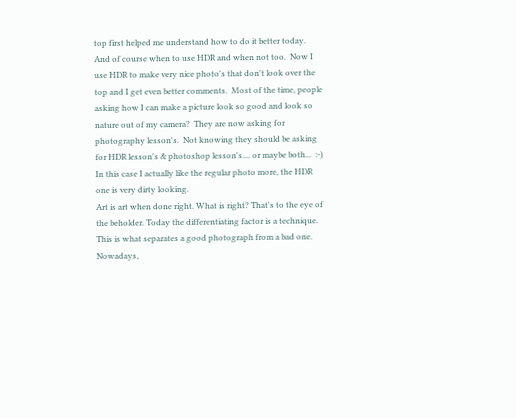top first helped me understand how to do it better today.  And of course when to use HDR and when not too.  Now I use HDR to make very nice photo's that don't look over the top and I get even better comments.  Most of the time, people asking how I can make a picture look so good and look so nature out of my camera?  They are now asking for photography lesson's.  Not knowing they should be asking for HDR lesson's & photoshop lesson's.... or maybe both...  :-)
In this case I actually like the regular photo more, the HDR one is very dirty looking.
Art is art when done right. What is right? That's to the eye of the beholder. Today the differentiating factor is a technique. This is what separates a good photograph from a bad one. Nowadays,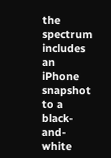the spectrum includes an iPhone snapshot to a black-and-white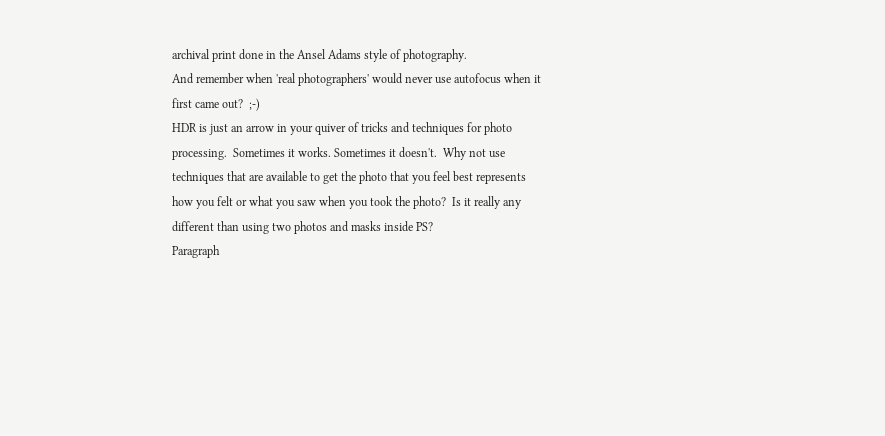archival print done in the Ansel Adams style of photography.
And remember when 'real photographers' would never use autofocus when it first came out?  ;-)
HDR is just an arrow in your quiver of tricks and techniques for photo processing.  Sometimes it works. Sometimes it doesn't.  Why not use techniques that are available to get the photo that you feel best represents how you felt or what you saw when you took the photo?  Is it really any different than using two photos and masks inside PS?
Paragraph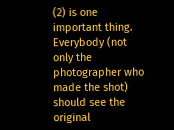(2) is one important thing. Everybody (not only the photographer who made the shot) should see the original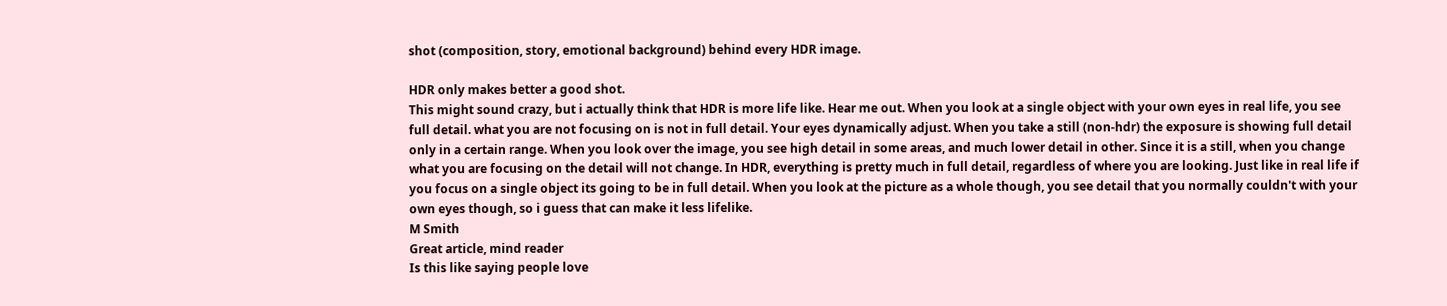shot (composition, story, emotional background) behind every HDR image.

HDR only makes better a good shot.
This might sound crazy, but i actually think that HDR is more life like. Hear me out. When you look at a single object with your own eyes in real life, you see full detail. what you are not focusing on is not in full detail. Your eyes dynamically adjust. When you take a still (non-hdr) the exposure is showing full detail only in a certain range. When you look over the image, you see high detail in some areas, and much lower detail in other. Since it is a still, when you change what you are focusing on the detail will not change. In HDR, everything is pretty much in full detail, regardless of where you are looking. Just like in real life if you focus on a single object its going to be in full detail. When you look at the picture as a whole though, you see detail that you normally couldn't with your own eyes though, so i guess that can make it less lifelike.
M Smith
Great article, mind reader
Is this like saying people love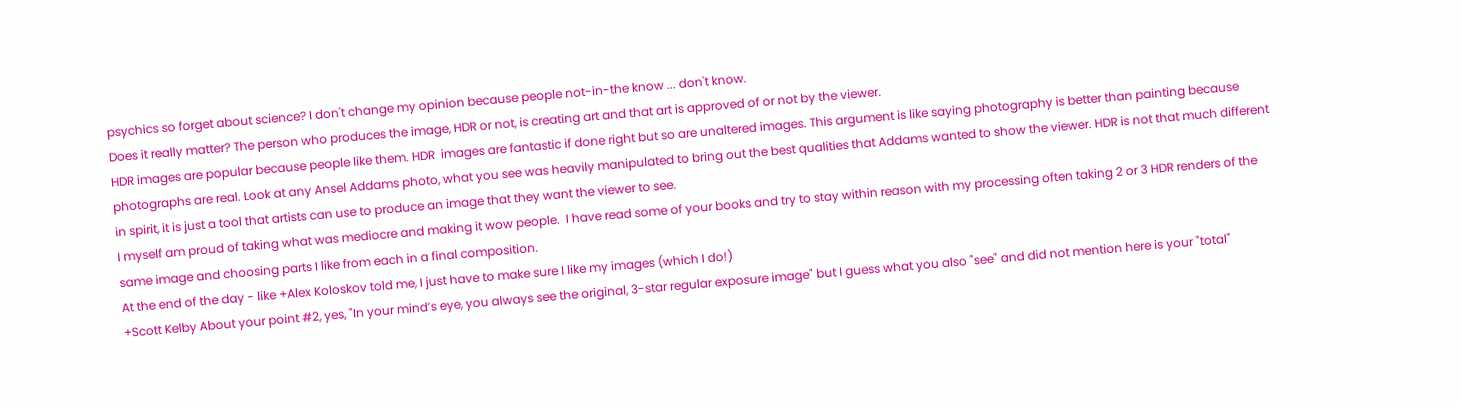psychics so forget about science? I don't change my opinion because people not-in-the know ... don't know.
Does it really matter? The person who produces the image, HDR or not, is creating art and that art is approved of or not by the viewer.
HDR images are popular because people like them. HDR  images are fantastic if done right but so are unaltered images. This argument is like saying photography is better than painting because photographs are real. Look at any Ansel Addams photo, what you see was heavily manipulated to bring out the best qualities that Addams wanted to show the viewer. HDR is not that much different in spirit, it is just a tool that artists can use to produce an image that they want the viewer to see.
I myself am proud of taking what was mediocre and making it wow people.  I have read some of your books and try to stay within reason with my processing often taking 2 or 3 HDR renders of the same image and choosing parts I like from each in a final composition.
At the end of the day - like +Alex Koloskov told me, I just have to make sure I like my images (which I do!)
+Scott Kelby About your point #2, yes, "In your mind’s eye, you always see the original, 3-star regular exposure image" but I guess what you also "see" and did not mention here is your "total"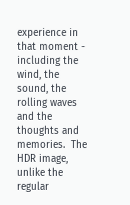experience in that moment - including the wind, the sound, the rolling waves and the thoughts and memories.  The HDR image, unlike the regular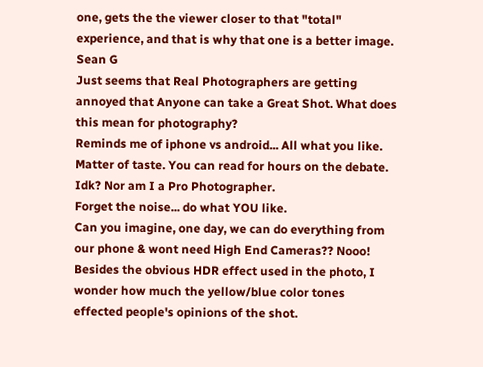one, gets the the viewer closer to that "total" experience, and that is why that one is a better image.
Sean G
Just seems that Real Photographers are getting annoyed that Anyone can take a Great Shot. What does this mean for photography?
Reminds me of iphone vs android... All what you like.
Matter of taste. You can read for hours on the debate.
Idk? Nor am I a Pro Photographer.
Forget the noise... do what YOU like.
Can you imagine, one day, we can do everything from our phone & wont need High End Cameras?? Nooo!
Besides the obvious HDR effect used in the photo, I wonder how much the yellow/blue color tones effected people's opinions of the shot.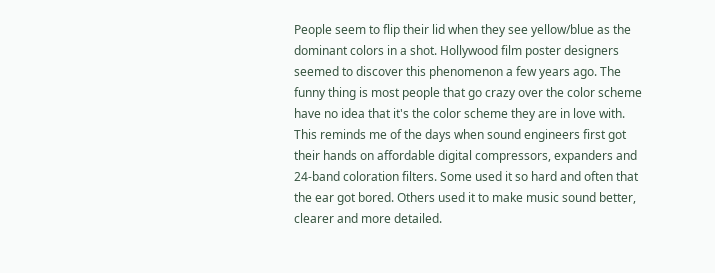People seem to flip their lid when they see yellow/blue as the dominant colors in a shot. Hollywood film poster designers seemed to discover this phenomenon a few years ago. The funny thing is most people that go crazy over the color scheme have no idea that it's the color scheme they are in love with.
This reminds me of the days when sound engineers first got their hands on affordable digital compressors, expanders and 24-band coloration filters. Some used it so hard and often that the ear got bored. Others used it to make music sound better, clearer and more detailed.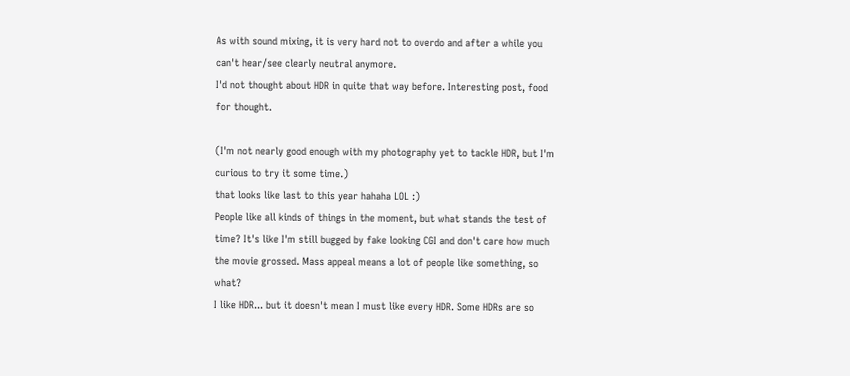As with sound mixing, it is very hard not to overdo and after a while you can't hear/see clearly neutral anymore.
I'd not thought about HDR in quite that way before. Interesting post, food for thought.

(I'm not nearly good enough with my photography yet to tackle HDR, but I'm curious to try it some time.)
that looks like last to this year hahaha LOL :)
People like all kinds of things in the moment, but what stands the test of time? It's like I'm still bugged by fake looking CGI and don't care how much the movie grossed. Mass appeal means a lot of people like something, so what?
I like HDR... but it doesn't mean I must like every HDR. Some HDRs are so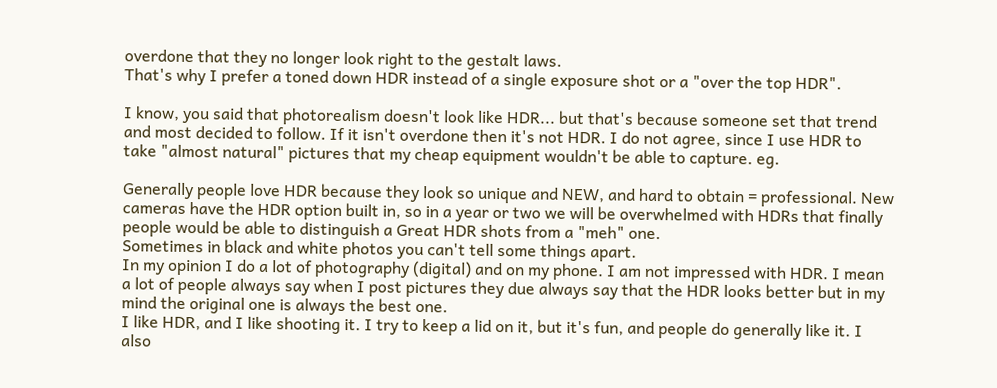overdone that they no longer look right to the gestalt laws.
That's why I prefer a toned down HDR instead of a single exposure shot or a "over the top HDR".

I know, you said that photorealism doesn't look like HDR... but that's because someone set that trend and most decided to follow. If it isn't overdone then it's not HDR. I do not agree, since I use HDR to take "almost natural" pictures that my cheap equipment wouldn't be able to capture. eg.

Generally people love HDR because they look so unique and NEW, and hard to obtain = professional. New cameras have the HDR option built in, so in a year or two we will be overwhelmed with HDRs that finally people would be able to distinguish a Great HDR shots from a "meh" one.
Sometimes in black and white photos you can't tell some things apart.
In my opinion I do a lot of photography (digital) and on my phone. I am not impressed with HDR. I mean a lot of people always say when I post pictures they due always say that the HDR looks better but in my mind the original one is always the best one.
I like HDR, and I like shooting it. I try to keep a lid on it, but it's fun, and people do generally like it. I also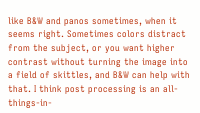like B&W and panos sometimes, when it seems right. Sometimes colors distract from the subject, or you want higher contrast without turning the image into a field of skittles, and B&W can help with that. I think post processing is an all-things-in-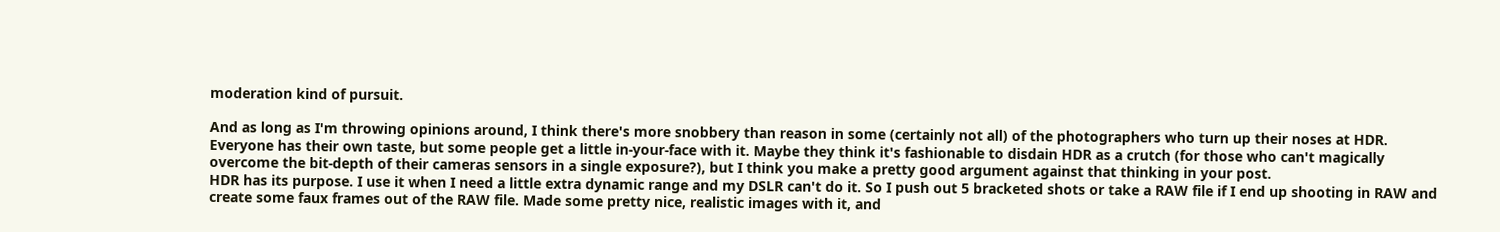moderation kind of pursuit.

And as long as I'm throwing opinions around, I think there's more snobbery than reason in some (certainly not all) of the photographers who turn up their noses at HDR. Everyone has their own taste, but some people get a little in-your-face with it. Maybe they think it's fashionable to disdain HDR as a crutch (for those who can't magically overcome the bit-depth of their cameras sensors in a single exposure?), but I think you make a pretty good argument against that thinking in your post.
HDR has its purpose. I use it when I need a little extra dynamic range and my DSLR can't do it. So I push out 5 bracketed shots or take a RAW file if I end up shooting in RAW and create some faux frames out of the RAW file. Made some pretty nice, realistic images with it, and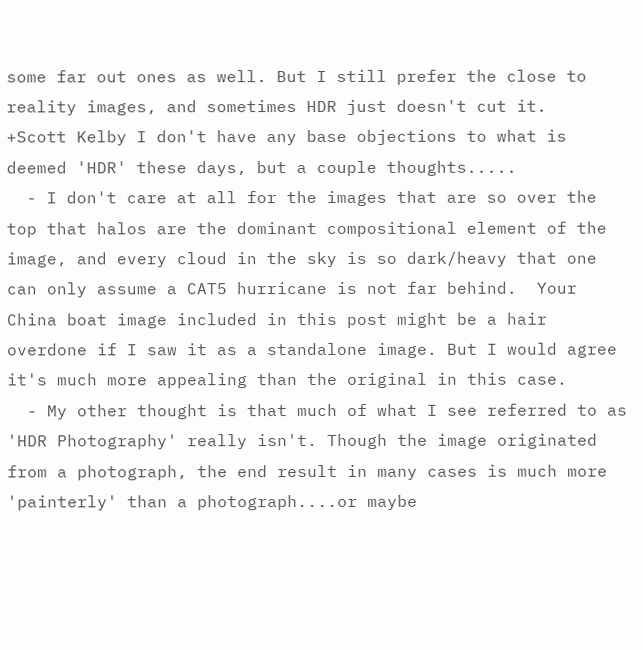some far out ones as well. But I still prefer the close to reality images, and sometimes HDR just doesn't cut it.
+Scott Kelby I don't have any base objections to what is deemed 'HDR' these days, but a couple thoughts.....
  - I don't care at all for the images that are so over the top that halos are the dominant compositional element of the image, and every cloud in the sky is so dark/heavy that one can only assume a CAT5 hurricane is not far behind.  Your China boat image included in this post might be a hair overdone if I saw it as a standalone image. But I would agree it's much more appealing than the original in this case.
  - My other thought is that much of what I see referred to as 'HDR Photography' really isn't. Though the image originated from a photograph, the end result in many cases is much more 'painterly' than a photograph....or maybe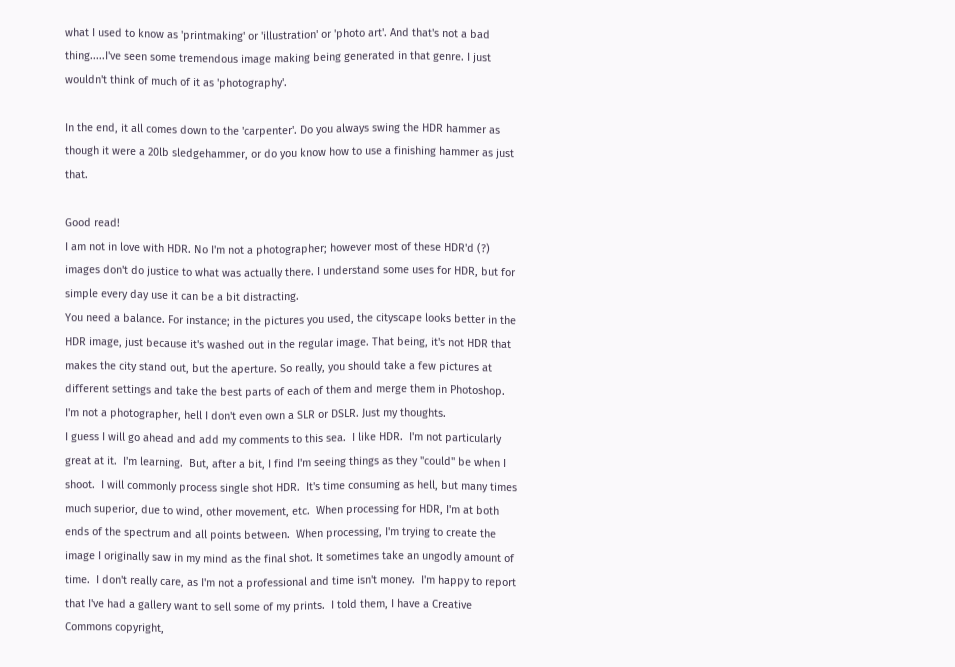what I used to know as 'printmaking' or 'illustration' or 'photo art'. And that's not a bad thing.....I've seen some tremendous image making being generated in that genre. I just wouldn't think of much of it as 'photography'.

In the end, it all comes down to the 'carpenter'. Do you always swing the HDR hammer as though it were a 20lb sledgehammer, or do you know how to use a finishing hammer as just that.

Good read!
I am not in love with HDR. No I'm not a photographer; however most of these HDR'd (?) images don't do justice to what was actually there. I understand some uses for HDR, but for simple every day use it can be a bit distracting.
You need a balance. For instance; in the pictures you used, the cityscape looks better in the HDR image, just because it's washed out in the regular image. That being, it's not HDR that makes the city stand out, but the aperture. So really, you should take a few pictures at different settings and take the best parts of each of them and merge them in Photoshop. I'm not a photographer, hell I don't even own a SLR or DSLR. Just my thoughts.
I guess I will go ahead and add my comments to this sea.  I like HDR.  I'm not particularly great at it.  I'm learning.  But, after a bit, I find I'm seeing things as they "could" be when I shoot.  I will commonly process single shot HDR.  It's time consuming as hell, but many times much superior, due to wind, other movement, etc.  When processing for HDR, I'm at both ends of the spectrum and all points between.  When processing, I'm trying to create the image I originally saw in my mind as the final shot. It sometimes take an ungodly amount of time.  I don't really care, as I'm not a professional and time isn't money.  I'm happy to report that I've had a gallery want to sell some of my prints.  I told them, I have a Creative Commons copyright,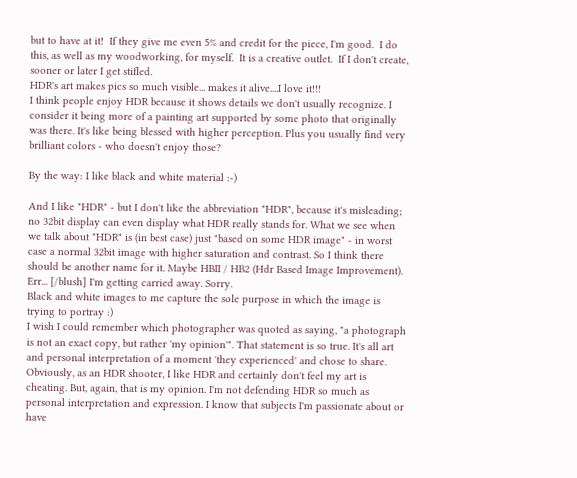but to have at it!  If they give me even 5% and credit for the piece, I'm good.  I do this, as well as my woodworking, for myself.  It is a creative outlet.  If I don't create, sooner or later I get stifled.
HDR's art makes pics so much visible... makes it alive....I love it!!!
I think people enjoy HDR because it shows details we don't usually recognize. I consider it being more of a painting art supported by some photo that originally was there. It's like being blessed with higher perception. Plus you usually find very brilliant colors - who doesn't enjoy those?

By the way: I like black and white material :-)

And I like "HDR" - but I don't like the abbreviation "HDR", because it's misleading; no 32bit display can even display what HDR really stands for. What we see when we talk about "HDR" is (in best case) just "based on some HDR image" - in worst case a normal 32bit image with higher saturation and contrast. So I think there should be another name for it. Maybe HBII / HB2 (Hdr Based Image Improvement). Err... [/blush] I'm getting carried away. Sorry.
Black and white images to me capture the sole purpose in which the image is trying to portray :)
I wish I could remember which photographer was quoted as saying, "a photograph is not an exact copy, but rather 'my opinion'". That statement is so true. It's all art and personal interpretation of a moment 'they experienced' and chose to share. Obviously, as an HDR shooter, I like HDR and certainly don't feel my art is cheating. But, again, that is my opinion. I'm not defending HDR so much as personal interpretation and expression. I know that subjects I'm passionate about or have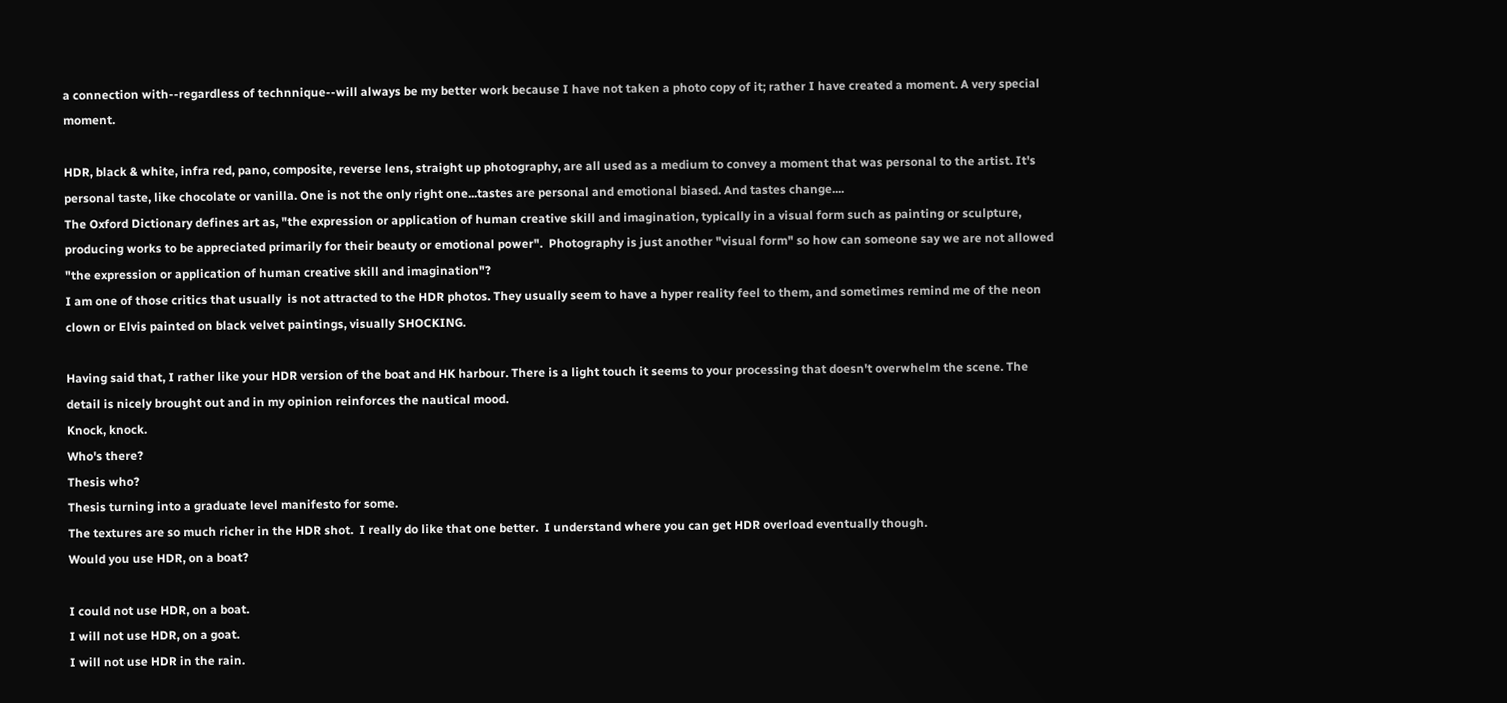a connection with--regardless of technnique--will always be my better work because I have not taken a photo copy of it; rather I have created a moment. A very special moment.

HDR, black & white, infra red, pano, composite, reverse lens, straight up photography, are all used as a medium to convey a moment that was personal to the artist. It's personal taste, like chocolate or vanilla. One is not the only right one...tastes are personal and emotional biased. And tastes change....
The Oxford Dictionary defines art as, "the expression or application of human creative skill and imagination, typically in a visual form such as painting or sculpture, producing works to be appreciated primarily for their beauty or emotional power".  Photography is just another "visual form" so how can someone say we are not allowed "the expression or application of human creative skill and imagination"?
I am one of those critics that usually  is not attracted to the HDR photos. They usually seem to have a hyper reality feel to them, and sometimes remind me of the neon clown or Elvis painted on black velvet paintings, visually SHOCKING.

Having said that, I rather like your HDR version of the boat and HK harbour. There is a light touch it seems to your processing that doesn't overwhelm the scene. The detail is nicely brought out and in my opinion reinforces the nautical mood.
Knock, knock.
Who's there?
Thesis who?
Thesis turning into a graduate level manifesto for some.
The textures are so much richer in the HDR shot.  I really do like that one better.  I understand where you can get HDR overload eventually though.
Would you use HDR, on a boat?

I could not use HDR, on a boat.
I will not use HDR, on a goat.
I will not use HDR in the rain.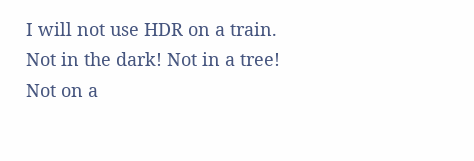I will not use HDR on a train.
Not in the dark! Not in a tree!
Not on a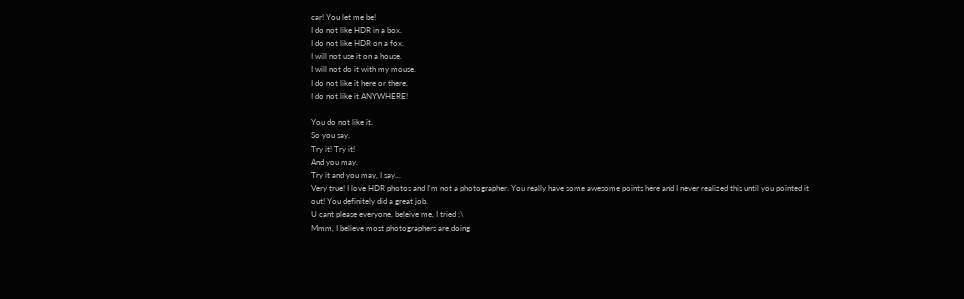car! You let me be!
I do not like HDR in a box.
I do not like HDR on a fox.
I will not use it on a house.
I will not do it with my mouse.
I do not like it here or there.
I do not like it ANYWHERE!

You do not like it.
So you say.
Try it! Try it!
And you may.
Try it and you may, I say...
Very true! I love HDR photos and I'm not a photographer. You really have some awesome points here and I never realized this until you pointed it out! You definitely did a great job.
U cant please everyone, beleive me, I tried :\
Mmm, I believe most photographers are doing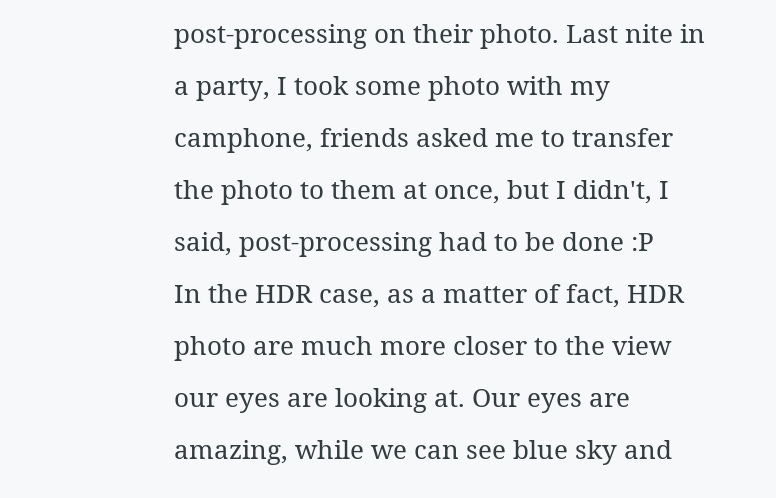post-processing on their photo. Last nite in a party, I took some photo with my camphone, friends asked me to transfer the photo to them at once, but I didn't, I said, post-processing had to be done :P
In the HDR case, as a matter of fact, HDR photo are much more closer to the view our eyes are looking at. Our eyes are amazing, while we can see blue sky and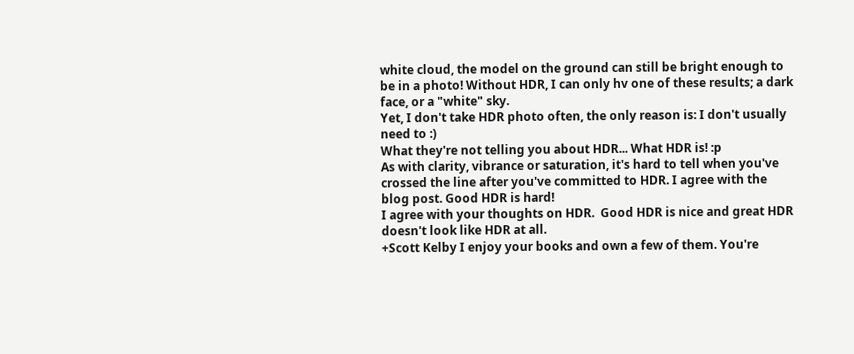white cloud, the model on the ground can still be bright enough to be in a photo! Without HDR, I can only hv one of these results; a dark face, or a "white" sky.
Yet, I don't take HDR photo often, the only reason is: I don't usually need to :)
What they're not telling you about HDR... What HDR is! :p
As with clarity, vibrance or saturation, it's hard to tell when you've crossed the line after you've committed to HDR. I agree with the blog post. Good HDR is hard!
I agree with your thoughts on HDR.  Good HDR is nice and great HDR doesn't look like HDR at all.
+Scott Kelby I enjoy your books and own a few of them. You're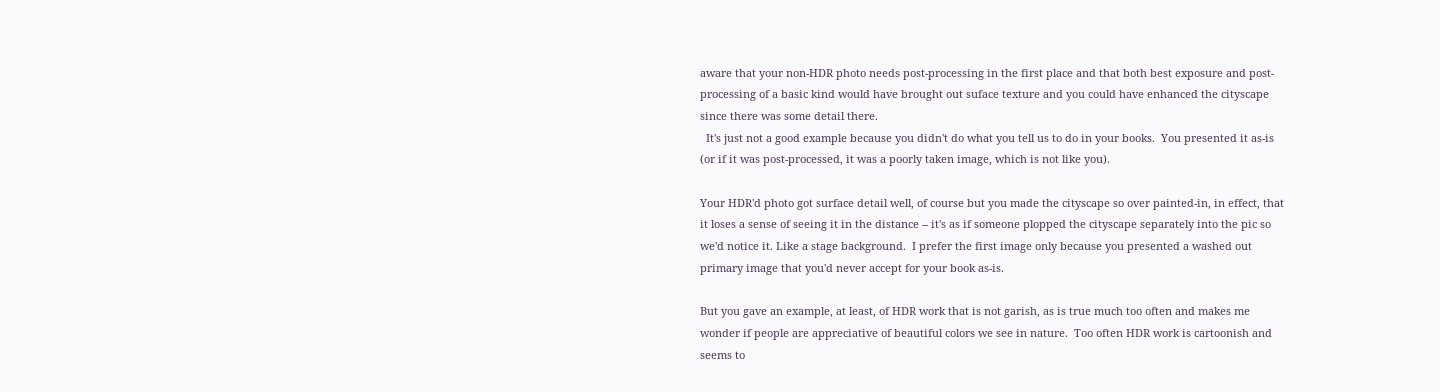aware that your non-HDR photo needs post-processing in the first place and that both best exposure and post-processing of a basic kind would have brought out suface texture and you could have enhanced the cityscape since there was some detail there.
  It's just not a good example because you didn't do what you tell us to do in your books.  You presented it as-is (or if it was post-processed, it was a poorly taken image, which is not like you).

Your HDR'd photo got surface detail well, of course but you made the cityscape so over painted-in, in effect, that it loses a sense of seeing it in the distance -- it's as if someone plopped the cityscape separately into the pic so we'd notice it. Like a stage background.  I prefer the first image only because you presented a washed out primary image that you'd never accept for your book as-is.

But you gave an example, at least, of HDR work that is not garish, as is true much too often and makes me wonder if people are appreciative of beautiful colors we see in nature.  Too often HDR work is cartoonish and seems to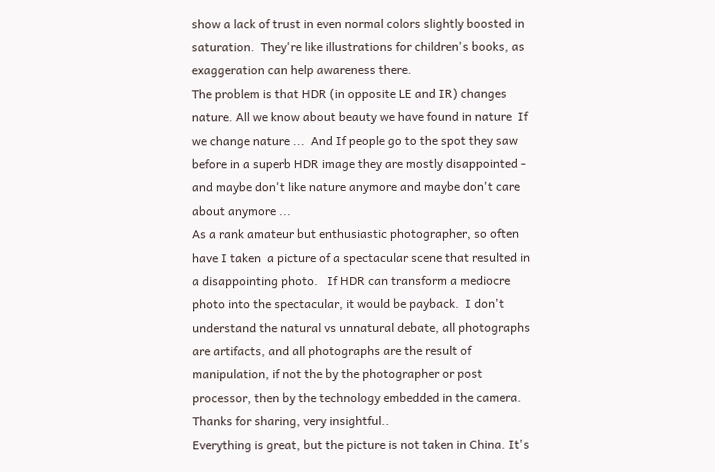show a lack of trust in even normal colors slightly boosted in saturation.  They're like illustrations for children's books, as exaggeration can help awareness there.
The problem is that HDR (in opposite LE and IR) changes nature. All we know about beauty we have found in nature  If we change nature ...  And If people go to the spot they saw before in a superb HDR image they are mostly disappointed - and maybe don't like nature anymore and maybe don't care about anymore ...
As a rank amateur but enthusiastic photographer, so often have I taken  a picture of a spectacular scene that resulted in a disappointing photo.   If HDR can transform a mediocre photo into the spectacular, it would be payback.  I don't understand the natural vs unnatural debate, all photographs are artifacts, and all photographs are the result of manipulation, if not the by the photographer or post processor, then by the technology embedded in the camera.
Thanks for sharing, very insightful..
Everything is great, but the picture is not taken in China. It's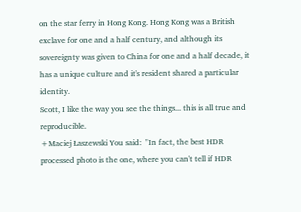on the star ferry in Hong Kong. Hong Kong was a British exclave for one and a half century, and although its sovereignty was given to China for one and a half decade, it has a unique culture and it's resident shared a particular identity.
Scott, I like the way you see the things... this is all true and reproducible.
+Maciej Łaszewski You said:  "In fact, the best HDR processed photo is the one, where you can't tell if HDR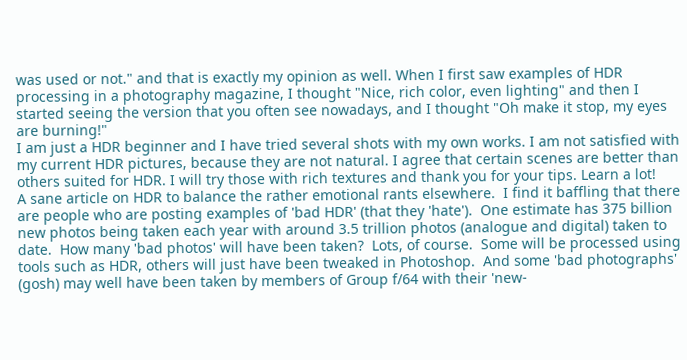was used or not." and that is exactly my opinion as well. When I first saw examples of HDR processing in a photography magazine, I thought "Nice, rich color, even lighting" and then I started seeing the version that you often see nowadays, and I thought "Oh make it stop, my eyes are burning!"
I am just a HDR beginner and I have tried several shots with my own works. I am not satisfied with my current HDR pictures, because they are not natural. I agree that certain scenes are better than others suited for HDR. I will try those with rich textures and thank you for your tips. Learn a lot!
A sane article on HDR to balance the rather emotional rants elsewhere.  I find it baffling that there are people who are posting examples of 'bad HDR' (that they 'hate').  One estimate has 375 billion new photos being taken each year with around 3.5 trillion photos (analogue and digital) taken to date.  How many 'bad photos' will have been taken?  Lots, of course.  Some will be processed using tools such as HDR, others will just have been tweaked in Photoshop.  And some 'bad photographs' (gosh) may well have been taken by members of Group f/64 with their 'new-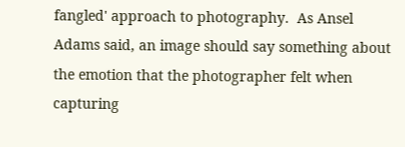fangled' approach to photography.  As Ansel Adams said, an image should say something about the emotion that the photographer felt when capturing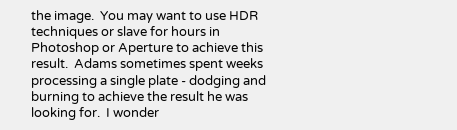the image.  You may want to use HDR techniques or slave for hours in Photoshop or Aperture to achieve this result.  Adams sometimes spent weeks processing a single plate - dodging and burning to achieve the result he was looking for.  I wonder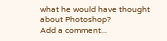what he would have thought about Photoshop?
Add a comment...